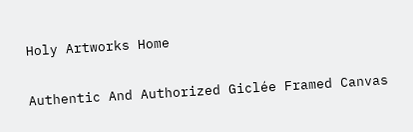Holy Artworks Home

Authentic And Authorized Giclée Framed Canvas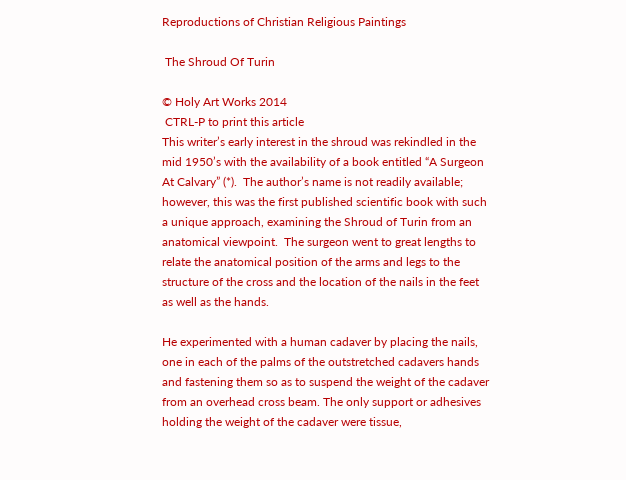Reproductions of Christian Religious Paintings

 The Shroud Of Turin

© Holy Art Works 2014
 CTRL-P to print this article
This writer’s early interest in the shroud was rekindled in the mid 1950’s with the availability of a book entitled “A Surgeon At Calvary” (*).  The author’s name is not readily available; however, this was the first published scientific book with such a unique approach, examining the Shroud of Turin from an anatomical viewpoint.  The surgeon went to great lengths to relate the anatomical position of the arms and legs to the structure of the cross and the location of the nails in the feet as well as the hands.

He experimented with a human cadaver by placing the nails, one in each of the palms of the outstretched cadavers hands and fastening them so as to suspend the weight of the cadaver from an overhead cross beam. The only support or adhesives holding the weight of the cadaver were tissue,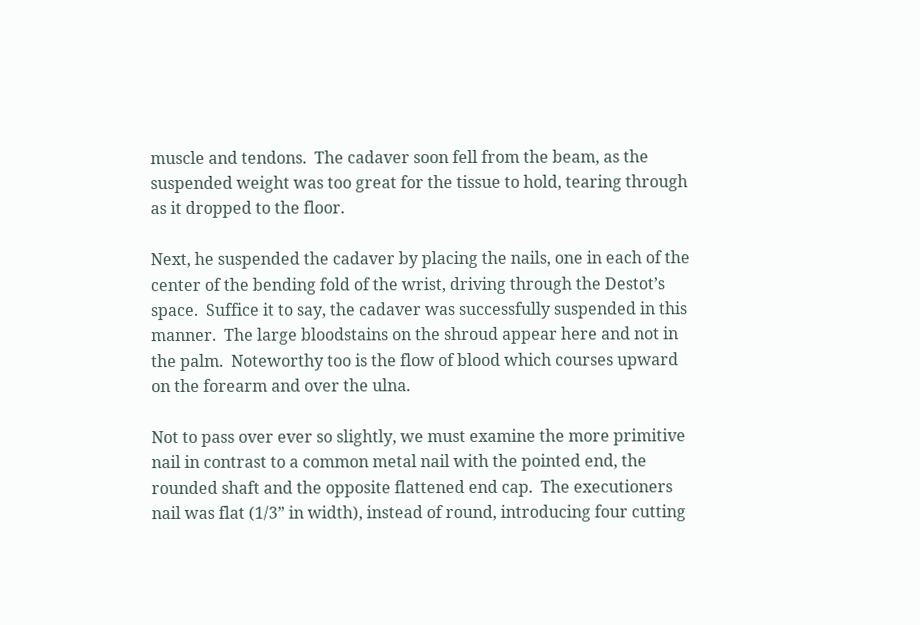muscle and tendons.  The cadaver soon fell from the beam, as the suspended weight was too great for the tissue to hold, tearing through as it dropped to the floor.

Next, he suspended the cadaver by placing the nails, one in each of the center of the bending fold of the wrist, driving through the Destot’s space.  Suffice it to say, the cadaver was successfully suspended in this manner.  The large bloodstains on the shroud appear here and not in the palm.  Noteworthy too is the flow of blood which courses upward on the forearm and over the ulna.

Not to pass over ever so slightly, we must examine the more primitive nail in contrast to a common metal nail with the pointed end, the rounded shaft and the opposite flattened end cap.  The executioners nail was flat (1/3” in width), instead of round, introducing four cutting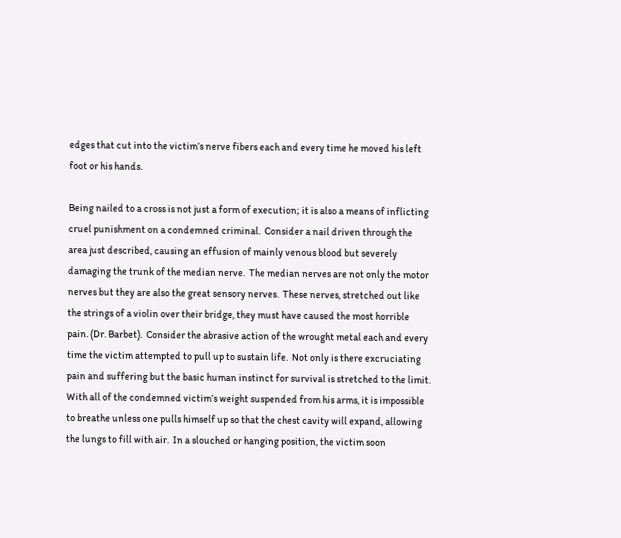edges that cut into the victim’s nerve fibers each and every time he moved his left foot or his hands.

Being nailed to a cross is not just a form of execution; it is also a means of inflicting cruel punishment on a condemned criminal.  Consider a nail driven through the area just described, causing an effusion of mainly venous blood but severely damaging the trunk of the median nerve.  The median nerves are not only the motor nerves but they are also the great sensory nerves.  These nerves, stretched out like the strings of a violin over their bridge, they must have caused the most horrible pain. (Dr. Barbet).  Consider the abrasive action of the wrought metal each and every time the victim attempted to pull up to sustain life.  Not only is there excruciating pain and suffering but the basic human instinct for survival is stretched to the limit.  With all of the condemned victim’s weight suspended from his arms, it is impossible to breathe unless one pulls himself up so that the chest cavity will expand, allowing the lungs to fill with air.  In a slouched or hanging position, the victim soon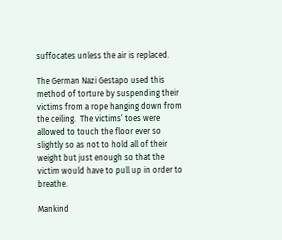suffocates unless the air is replaced.

The German Nazi Gestapo used this method of torture by suspending their victims from a rope hanging down from the ceiling.  The victims’ toes were allowed to touch the floor ever so slightly so as not to hold all of their weight but just enough so that the victim would have to pull up in order to breathe.

Mankind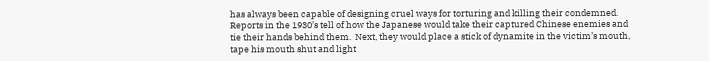has always been capable of designing cruel ways for torturing and killing their condemned.  Reports in the 1930’s tell of how the Japanese would take their captured Chinese enemies and tie their hands behind them.  Next, they would place a stick of dynamite in the victim’s mouth, tape his mouth shut and light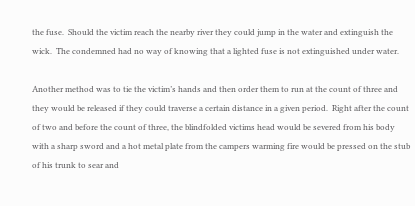the fuse.  Should the victim reach the nearby river they could jump in the water and extinguish the wick.  The condemned had no way of knowing that a lighted fuse is not extinguished under water.

Another method was to tie the victim’s hands and then order them to run at the count of three and they would be released if they could traverse a certain distance in a given period.  Right after the count of two and before the count of three, the blindfolded victims head would be severed from his body with a sharp sword and a hot metal plate from the campers warming fire would be pressed on the stub of his trunk to sear and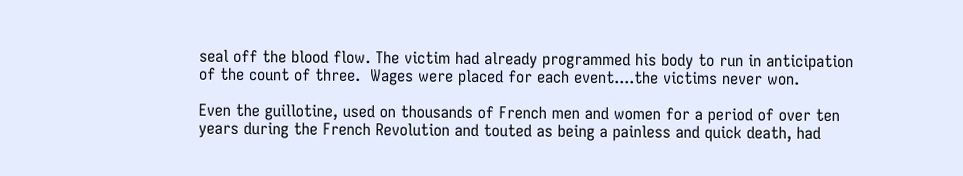seal off the blood flow. The victim had already programmed his body to run in anticipation of the count of three.  Wages were placed for each event....the victims never won.

Even the guillotine, used on thousands of French men and women for a period of over ten years during the French Revolution and touted as being a painless and quick death, had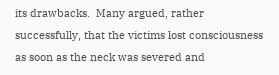its drawbacks.  Many argued, rather successfully, that the victims lost consciousness as soon as the neck was severed and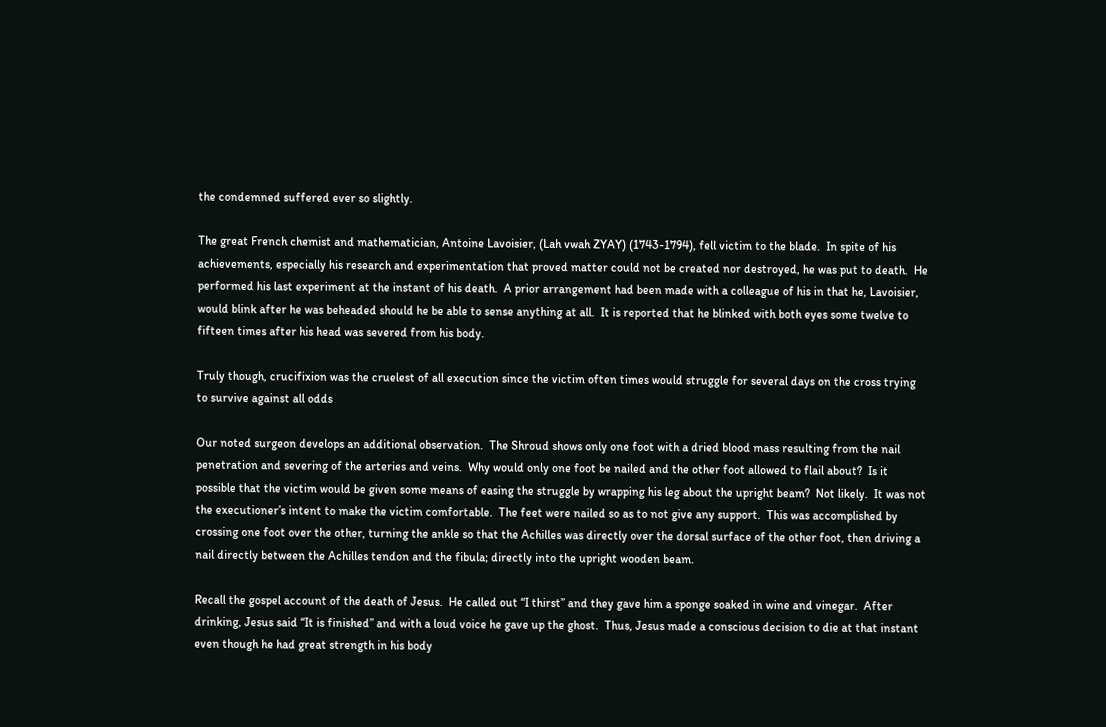the condemned suffered ever so slightly.

The great French chemist and mathematician, Antoine Lavoisier, (Lah vwah ZYAY) (1743-1794), fell victim to the blade.  In spite of his achievements, especially his research and experimentation that proved matter could not be created nor destroyed, he was put to death.  He performed his last experiment at the instant of his death.  A prior arrangement had been made with a colleague of his in that he, Lavoisier, would blink after he was beheaded should he be able to sense anything at all.  It is reported that he blinked with both eyes some twelve to fifteen times after his head was severed from his body.

Truly though, crucifixion was the cruelest of all execution since the victim often times would struggle for several days on the cross trying to survive against all odds

Our noted surgeon develops an additional observation.  The Shroud shows only one foot with a dried blood mass resulting from the nail penetration and severing of the arteries and veins.  Why would only one foot be nailed and the other foot allowed to flail about?  Is it possible that the victim would be given some means of easing the struggle by wrapping his leg about the upright beam?  Not likely.  It was not the executioner’s intent to make the victim comfortable.  The feet were nailed so as to not give any support.  This was accomplished by crossing one foot over the other, turning the ankle so that the Achilles was directly over the dorsal surface of the other foot, then driving a nail directly between the Achilles tendon and the fibula; directly into the upright wooden beam.

Recall the gospel account of the death of Jesus.  He called out “I thirst” and they gave him a sponge soaked in wine and vinegar.  After drinking, Jesus said “It is finished” and with a loud voice he gave up the ghost.  Thus, Jesus made a conscious decision to die at that instant even though he had great strength in his body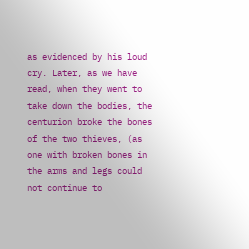as evidenced by his loud cry. Later, as we have read, when they went to take down the bodies, the centurion broke the bones of the two thieves, (as one with broken bones in the arms and legs could not continue to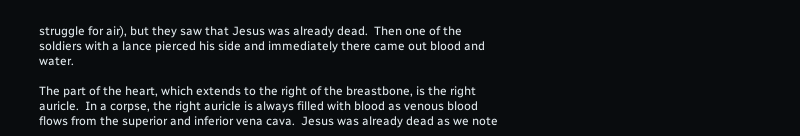struggle for air), but they saw that Jesus was already dead.  Then one of the soldiers with a lance pierced his side and immediately there came out blood and water.

The part of the heart, which extends to the right of the breastbone, is the right auricle.  In a corpse, the right auricle is always filled with blood as venous blood flows from the superior and inferior vena cava.  Jesus was already dead as we note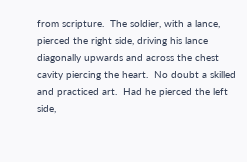from scripture.  The soldier, with a lance, pierced the right side, driving his lance diagonally upwards and across the chest cavity piercing the heart.  No doubt a skilled and practiced art.  Had he pierced the left side,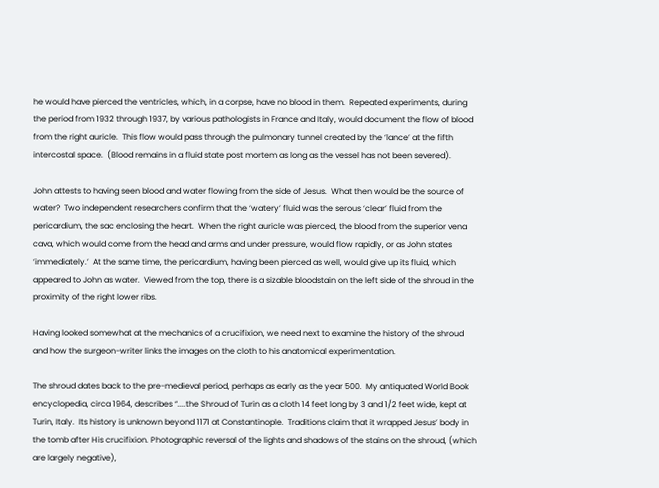he would have pierced the ventricles, which, in a corpse, have no blood in them.  Repeated experiments, during the period from 1932 through 1937, by various pathologists in France and Italy, would document the flow of blood from the right auricle.  This flow would pass through the pulmonary tunnel created by the ‘lance’ at the fifth intercostal space.  (Blood remains in a fluid state post mortem as long as the vessel has not been severed).

John attests to having seen blood and water flowing from the side of Jesus.  What then would be the source of water?  Two independent researchers confirm that the ‘watery’ fluid was the serous ‘clear’ fluid from the pericardium, the sac enclosing the heart.  When the right auricle was pierced, the blood from the superior vena cava, which would come from the head and arms and under pressure, would flow rapidly, or as John states ‘immediately.’  At the same time, the pericardium, having been pierced as well, would give up its fluid, which appeared to John as water.  Viewed from the top, there is a sizable bloodstain on the left side of the shroud in the proximity of the right lower ribs.

Having looked somewhat at the mechanics of a crucifixion, we need next to examine the history of the shroud and how the surgeon-writer links the images on the cloth to his anatomical experimentation.

The shroud dates back to the pre-medieval period, perhaps as early as the year 500.  My antiquated World Book encyclopedia, circa 1964, describes “....the Shroud of Turin as a cloth 14 feet long by 3 and 1/2 feet wide, kept at Turin, Italy.  Its history is unknown beyond 1171 at Constantinople.  Traditions claim that it wrapped Jesus’ body in the tomb after His crucifixion. Photographic reversal of the lights and shadows of the stains on the shroud, (which are largely negative),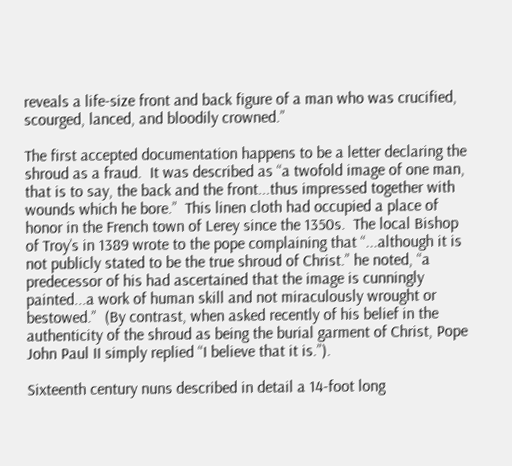reveals a life-size front and back figure of a man who was crucified, scourged, lanced, and bloodily crowned.”

The first accepted documentation happens to be a letter declaring the shroud as a fraud.  It was described as “a twofold image of one man, that is to say, the back and the front...thus impressed together with wounds which he bore.”  This linen cloth had occupied a place of honor in the French town of Lerey since the 1350s.  The local Bishop of Troy’s in 1389 wrote to the pope complaining that “...although it is not publicly stated to be the true shroud of Christ.” he noted, “a predecessor of his had ascertained that the image is cunningly painted...a work of human skill and not miraculously wrought or bestowed.”  (By contrast, when asked recently of his belief in the authenticity of the shroud as being the burial garment of Christ, Pope John Paul II simply replied “I believe that it is.”).

Sixteenth century nuns described in detail a 14-foot long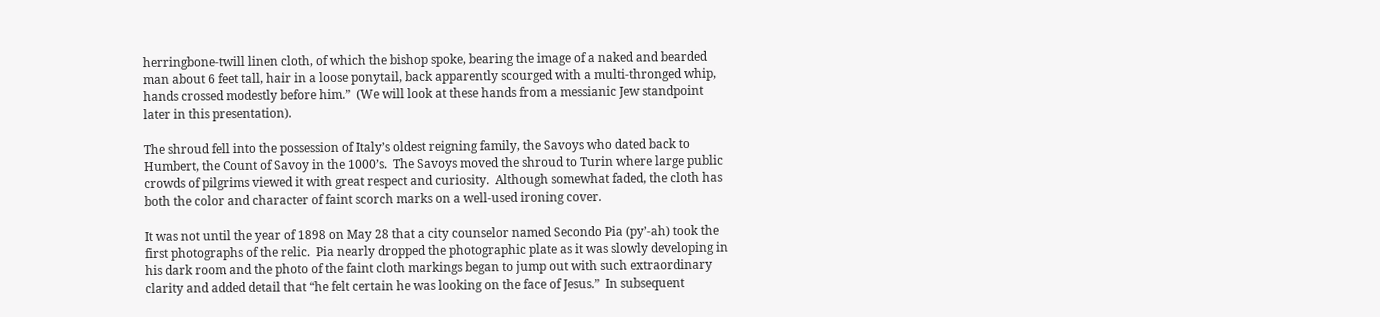herringbone-twill linen cloth, of which the bishop spoke, bearing the image of a naked and bearded man about 6 feet tall, hair in a loose ponytail, back apparently scourged with a multi-thronged whip, hands crossed modestly before him.”  (We will look at these hands from a messianic Jew standpoint later in this presentation).

The shroud fell into the possession of Italy’s oldest reigning family, the Savoys who dated back to Humbert, the Count of Savoy in the 1000’s.  The Savoys moved the shroud to Turin where large public crowds of pilgrims viewed it with great respect and curiosity.  Although somewhat faded, the cloth has both the color and character of faint scorch marks on a well-used ironing cover.

It was not until the year of 1898 on May 28 that a city counselor named Secondo Pia (py’-ah) took the first photographs of the relic.  Pia nearly dropped the photographic plate as it was slowly developing in his dark room and the photo of the faint cloth markings began to jump out with such extraordinary clarity and added detail that “he felt certain he was looking on the face of Jesus.”  In subsequent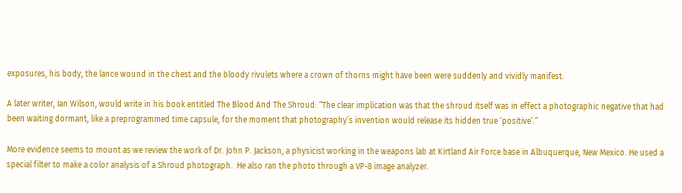exposures, his body, the lance wound in the chest and the bloody rivulets where a crown of thorns might have been were suddenly and vividly manifest.

A later writer, Ian Wilson, would write in his book entitled The Blood And The Shroud: “The clear implication was that the shroud itself was in effect a photographic negative that had been waiting dormant, like a preprogrammed time capsule, for the moment that photography’s invention would release its hidden true ‘positive’.”

More evidence seems to mount as we review the work of Dr. John P. Jackson, a physicist working in the weapons lab at Kirtland Air Force base in Albuquerque, New Mexico. He used a special filter to make a color analysis of a Shroud photograph.  He also ran the photo through a VP-8 image analyzer.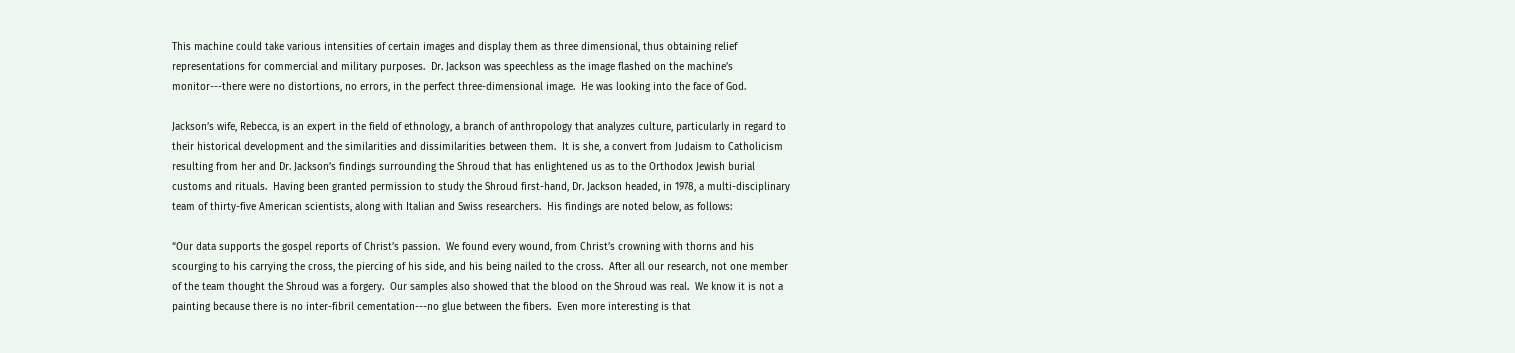This machine could take various intensities of certain images and display them as three dimensional, thus obtaining relief representations for commercial and military purposes.  Dr. Jackson was speechless as the image flashed on the machine’s monitor---there were no distortions, no errors, in the perfect three-dimensional image.  He was looking into the face of God.

Jackson’s wife, Rebecca, is an expert in the field of ethnology, a branch of anthropology that analyzes culture, particularly in regard to their historical development and the similarities and dissimilarities between them.  It is she, a convert from Judaism to Catholicism resulting from her and Dr. Jackson’s findings surrounding the Shroud that has enlightened us as to the Orthodox Jewish burial customs and rituals.  Having been granted permission to study the Shroud first-hand, Dr. Jackson headed, in 1978, a multi-disciplinary team of thirty-five American scientists, along with Italian and Swiss researchers.  His findings are noted below, as follows:

“Our data supports the gospel reports of Christ’s passion.  We found every wound, from Christ’s crowning with thorns and his scourging to his carrying the cross, the piercing of his side, and his being nailed to the cross.  After all our research, not one member of the team thought the Shroud was a forgery.  Our samples also showed that the blood on the Shroud was real.  We know it is not a painting because there is no inter-fibril cementation---no glue between the fibers.  Even more interesting is that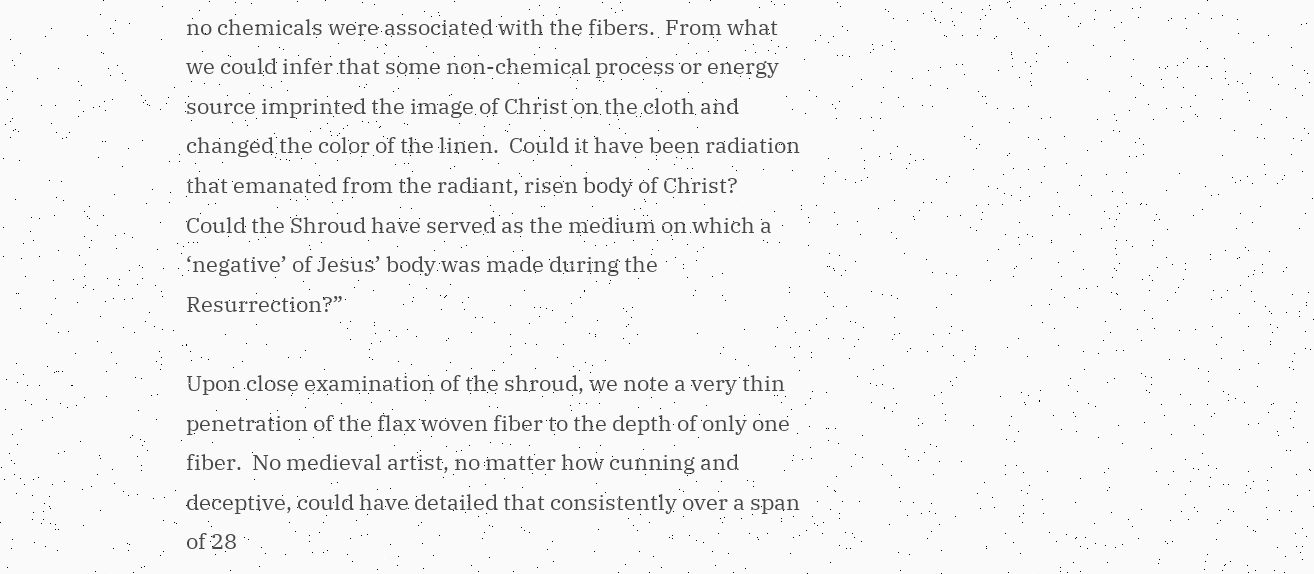no chemicals were associated with the fibers.  From what we could infer that some non-chemical process or energy source imprinted the image of Christ on the cloth and changed the color of the linen.  Could it have been radiation that emanated from the radiant, risen body of Christ?  Could the Shroud have served as the medium on which a ‘negative’ of Jesus’ body was made during the Resurrection?”

Upon close examination of the shroud, we note a very thin penetration of the flax woven fiber to the depth of only one fiber.  No medieval artist, no matter how cunning and deceptive, could have detailed that consistently over a span of 28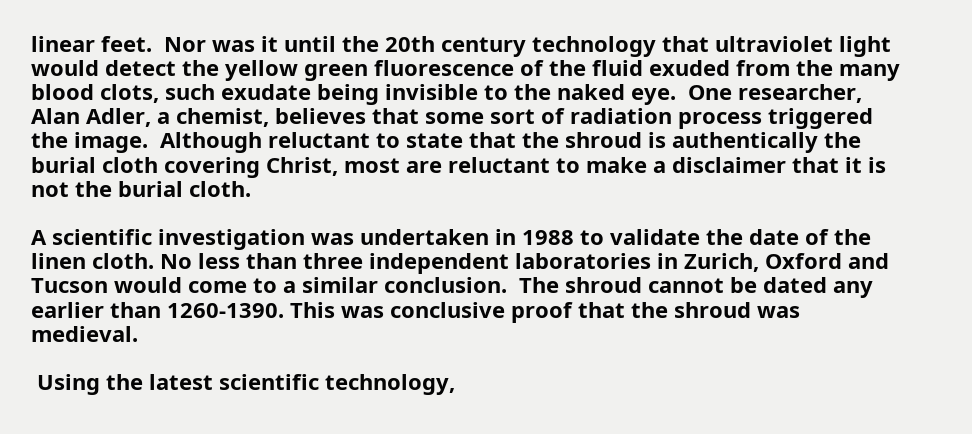linear feet.  Nor was it until the 20th century technology that ultraviolet light would detect the yellow green fluorescence of the fluid exuded from the many blood clots, such exudate being invisible to the naked eye.  One researcher, Alan Adler, a chemist, believes that some sort of radiation process triggered the image.  Although reluctant to state that the shroud is authentically the burial cloth covering Christ, most are reluctant to make a disclaimer that it is not the burial cloth.

A scientific investigation was undertaken in 1988 to validate the date of the linen cloth. No less than three independent laboratories in Zurich, Oxford and Tucson would come to a similar conclusion.  The shroud cannot be dated any earlier than 1260-1390. This was conclusive proof that the shroud was medieval.

 Using the latest scientific technology,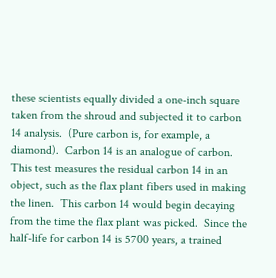these scientists equally divided a one-inch square taken from the shroud and subjected it to carbon 14 analysis.  (Pure carbon is, for example, a diamond).  Carbon 14 is an analogue of carbon.  This test measures the residual carbon 14 in an object, such as the flax plant fibers used in making the linen.  This carbon 14 would begin decaying from the time the flax plant was picked.  Since the half-life for carbon 14 is 5700 years, a trained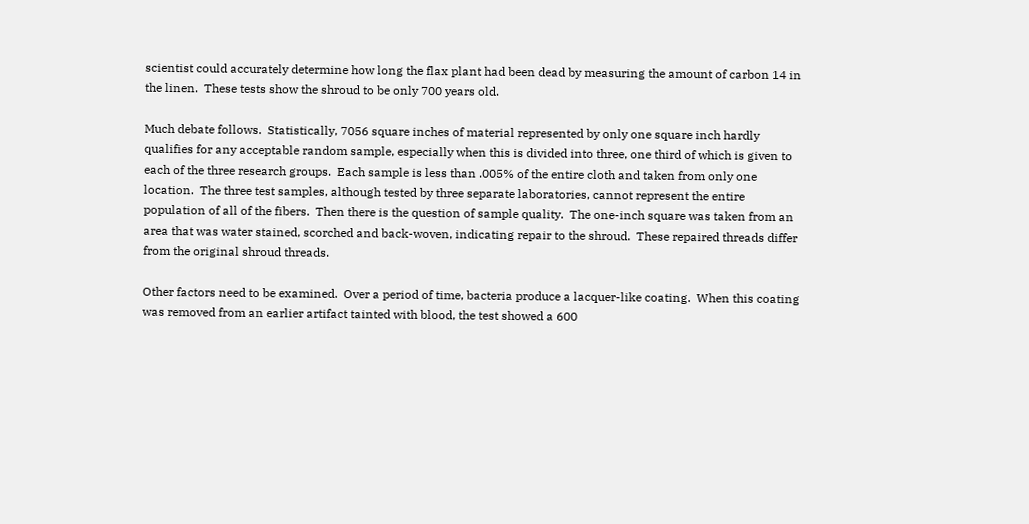scientist could accurately determine how long the flax plant had been dead by measuring the amount of carbon 14 in the linen.  These tests show the shroud to be only 700 years old.

Much debate follows.  Statistically, 7056 square inches of material represented by only one square inch hardly qualifies for any acceptable random sample, especially when this is divided into three, one third of which is given to each of the three research groups.  Each sample is less than .005% of the entire cloth and taken from only one location.  The three test samples, although tested by three separate laboratories, cannot represent the entire population of all of the fibers.  Then there is the question of sample quality.  The one-inch square was taken from an area that was water stained, scorched and back-woven, indicating repair to the shroud.  These repaired threads differ from the original shroud threads.

Other factors need to be examined.  Over a period of time, bacteria produce a lacquer-like coating.  When this coating was removed from an earlier artifact tainted with blood, the test showed a 600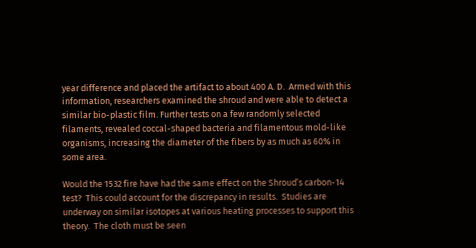year difference and placed the artifact to about 400 A. D.  Armed with this information, researchers examined the shroud and were able to detect a similar bio-plastic film. Further tests on a few randomly selected filaments, revealed coccal-shaped bacteria and filamentous mold-like organisms, increasing the diameter of the fibers by as much as 60% in some area.

Would the 1532 fire have had the same effect on the Shroud’s carbon-14 test?  This could account for the discrepancy in results.  Studies are underway on similar isotopes at various heating processes to support this theory.  The cloth must be seen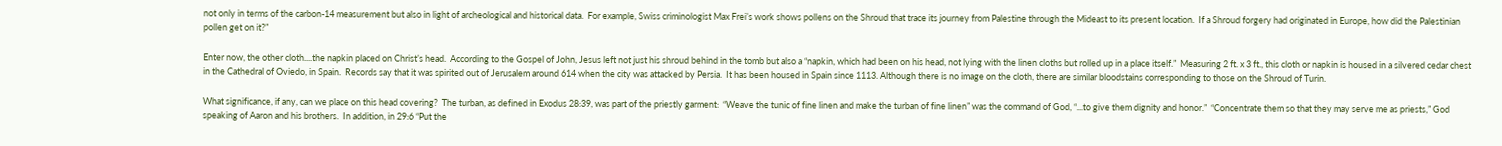not only in terms of the carbon-14 measurement but also in light of archeological and historical data.  For example, Swiss criminologist Max Frei’s work shows pollens on the Shroud that trace its journey from Palestine through the Mideast to its present location.  If a Shroud forgery had originated in Europe, how did the Palestinian pollen get on it?”

Enter now, the other cloth....the napkin placed on Christ’s head.  According to the Gospel of John, Jesus left not just his shroud behind in the tomb but also a “napkin, which had been on his head, not lying with the linen cloths but rolled up in a place itself.”  Measuring 2 ft. x 3 ft., this cloth or napkin is housed in a silvered cedar chest in the Cathedral of Oviedo, in Spain.  Records say that it was spirited out of Jerusalem around 614 when the city was attacked by Persia.  It has been housed in Spain since 1113. Although there is no image on the cloth, there are similar bloodstains corresponding to those on the Shroud of Turin.

What significance, if any, can we place on this head covering?  The turban, as defined in Exodus 28:39, was part of the priestly garment:  “Weave the tunic of fine linen and make the turban of fine linen” was the command of God, “...to give them dignity and honor.”  “Concentrate them so that they may serve me as priests,” God speaking of Aaron and his brothers.  In addition, in 29:6 “Put the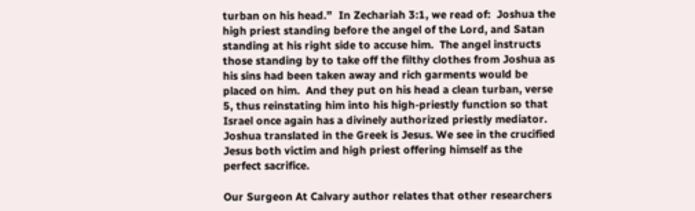turban on his head.”  In Zechariah 3:1, we read of:  Joshua the high priest standing before the angel of the Lord, and Satan standing at his right side to accuse him.  The angel instructs those standing by to take off the filthy clothes from Joshua as his sins had been taken away and rich garments would be placed on him.  And they put on his head a clean turban, verse 5, thus reinstating him into his high-priestly function so that Israel once again has a divinely authorized priestly mediator.  Joshua translated in the Greek is Jesus. We see in the crucified Jesus both victim and high priest offering himself as the perfect sacrifice.

Our Surgeon At Calvary author relates that other researchers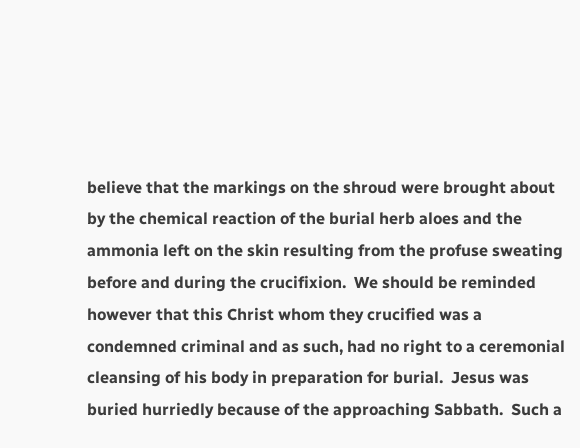believe that the markings on the shroud were brought about by the chemical reaction of the burial herb aloes and the ammonia left on the skin resulting from the profuse sweating before and during the crucifixion.  We should be reminded however that this Christ whom they crucified was a condemned criminal and as such, had no right to a ceremonial cleansing of his body in preparation for burial.  Jesus was buried hurriedly because of the approaching Sabbath.  Such a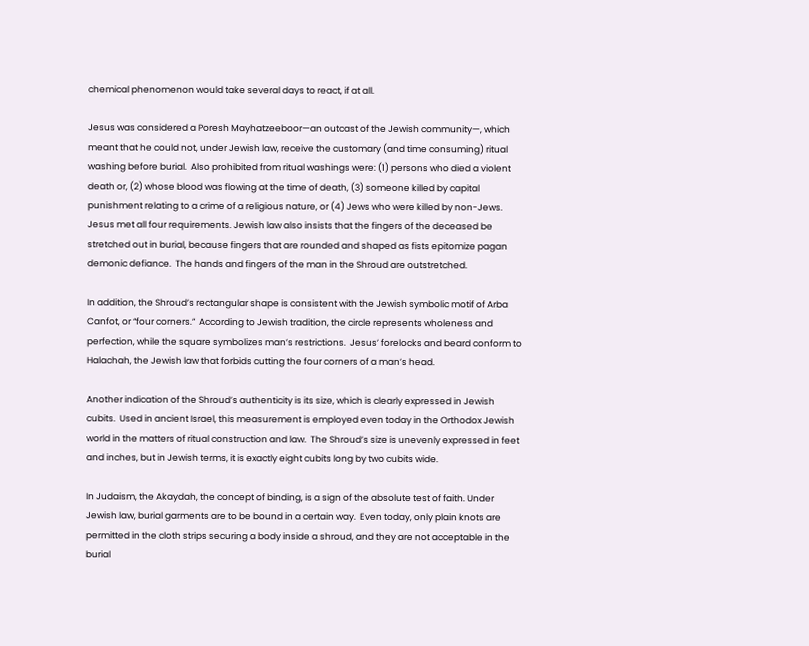chemical phenomenon would take several days to react, if at all.

Jesus was considered a Poresh Mayhatzeeboor—an outcast of the Jewish community—, which meant that he could not, under Jewish law, receive the customary (and time consuming) ritual washing before burial.  Also prohibited from ritual washings were: (1) persons who died a violent death or, (2) whose blood was flowing at the time of death, (3) someone killed by capital punishment relating to a crime of a religious nature, or (4) Jews who were killed by non-Jews. Jesus met all four requirements. Jewish law also insists that the fingers of the deceased be stretched out in burial, because fingers that are rounded and shaped as fists epitomize pagan demonic defiance.  The hands and fingers of the man in the Shroud are outstretched.

In addition, the Shroud’s rectangular shape is consistent with the Jewish symbolic motif of Arba Canfot, or “four corners.”  According to Jewish tradition, the circle represents wholeness and perfection, while the square symbolizes man’s restrictions.  Jesus’ forelocks and beard conform to Halachah, the Jewish law that forbids cutting the four corners of a man’s head.

Another indication of the Shroud’s authenticity is its size, which is clearly expressed in Jewish cubits.  Used in ancient Israel, this measurement is employed even today in the Orthodox Jewish world in the matters of ritual construction and law.  The Shroud’s size is unevenly expressed in feet and inches, but in Jewish terms, it is exactly eight cubits long by two cubits wide.

In Judaism, the Akaydah, the concept of binding, is a sign of the absolute test of faith. Under Jewish law, burial garments are to be bound in a certain way.  Even today, only plain knots are permitted in the cloth strips securing a body inside a shroud, and they are not acceptable in the burial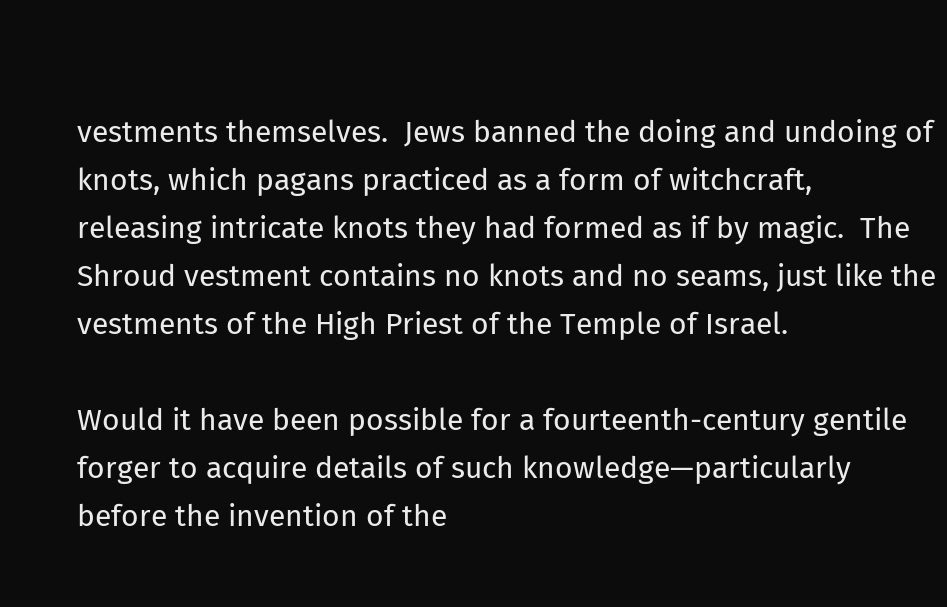vestments themselves.  Jews banned the doing and undoing of knots, which pagans practiced as a form of witchcraft, releasing intricate knots they had formed as if by magic.  The Shroud vestment contains no knots and no seams, just like the vestments of the High Priest of the Temple of Israel.

Would it have been possible for a fourteenth-century gentile forger to acquire details of such knowledge—particularly before the invention of the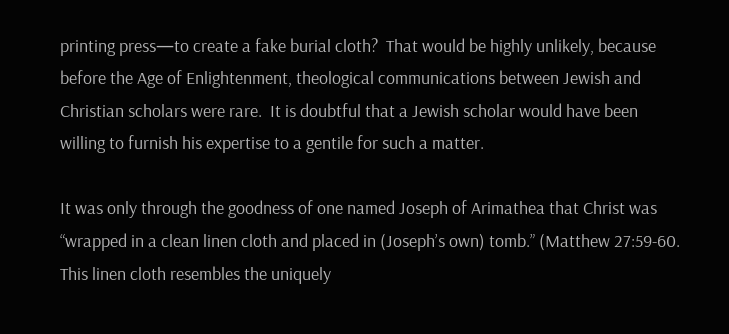printing press—to create a fake burial cloth?  That would be highly unlikely, because before the Age of Enlightenment, theological communications between Jewish and Christian scholars were rare.  It is doubtful that a Jewish scholar would have been willing to furnish his expertise to a gentile for such a matter.

It was only through the goodness of one named Joseph of Arimathea that Christ was “wrapped in a clean linen cloth and placed in (Joseph’s own) tomb.” (Matthew 27:59-60.  This linen cloth resembles the uniquely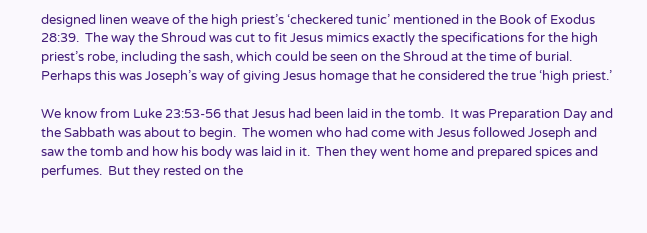designed linen weave of the high priest’s ‘checkered tunic’ mentioned in the Book of Exodus 28:39.  The way the Shroud was cut to fit Jesus mimics exactly the specifications for the high priest’s robe, including the sash, which could be seen on the Shroud at the time of burial.  Perhaps this was Joseph’s way of giving Jesus homage that he considered the true ‘high priest.’

We know from Luke 23:53-56 that Jesus had been laid in the tomb.  It was Preparation Day and the Sabbath was about to begin.  The women who had come with Jesus followed Joseph and saw the tomb and how his body was laid in it.  Then they went home and prepared spices and perfumes.  But they rested on the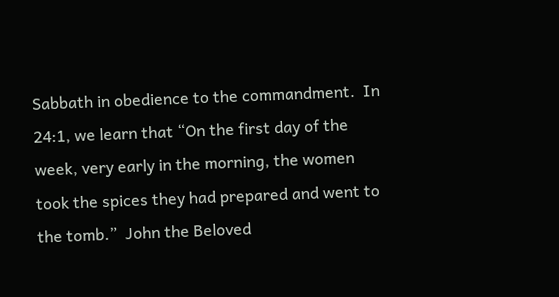Sabbath in obedience to the commandment.  In 24:1, we learn that “On the first day of the week, very early in the morning, the women took the spices they had prepared and went to the tomb.”  John the Beloved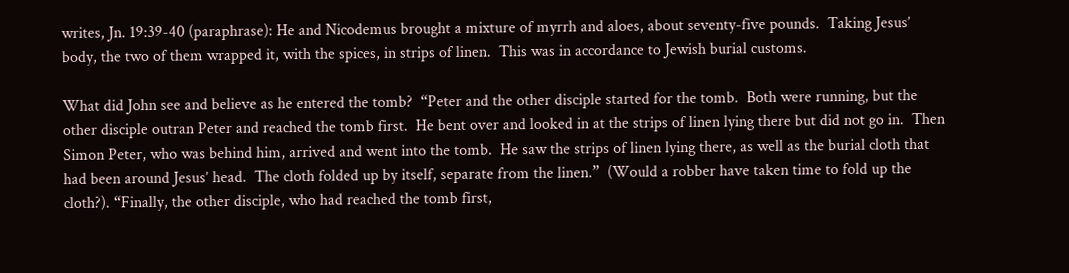writes, Jn. 19:39-40 (paraphrase): He and Nicodemus brought a mixture of myrrh and aloes, about seventy-five pounds.  Taking Jesus’ body, the two of them wrapped it, with the spices, in strips of linen.  This was in accordance to Jewish burial customs.

What did John see and believe as he entered the tomb?  “Peter and the other disciple started for the tomb.  Both were running, but the other disciple outran Peter and reached the tomb first.  He bent over and looked in at the strips of linen lying there but did not go in.  Then Simon Peter, who was behind him, arrived and went into the tomb.  He saw the strips of linen lying there, as well as the burial cloth that had been around Jesus’ head.  The cloth folded up by itself, separate from the linen.”  (Would a robber have taken time to fold up the cloth?). “Finally, the other disciple, who had reached the tomb first,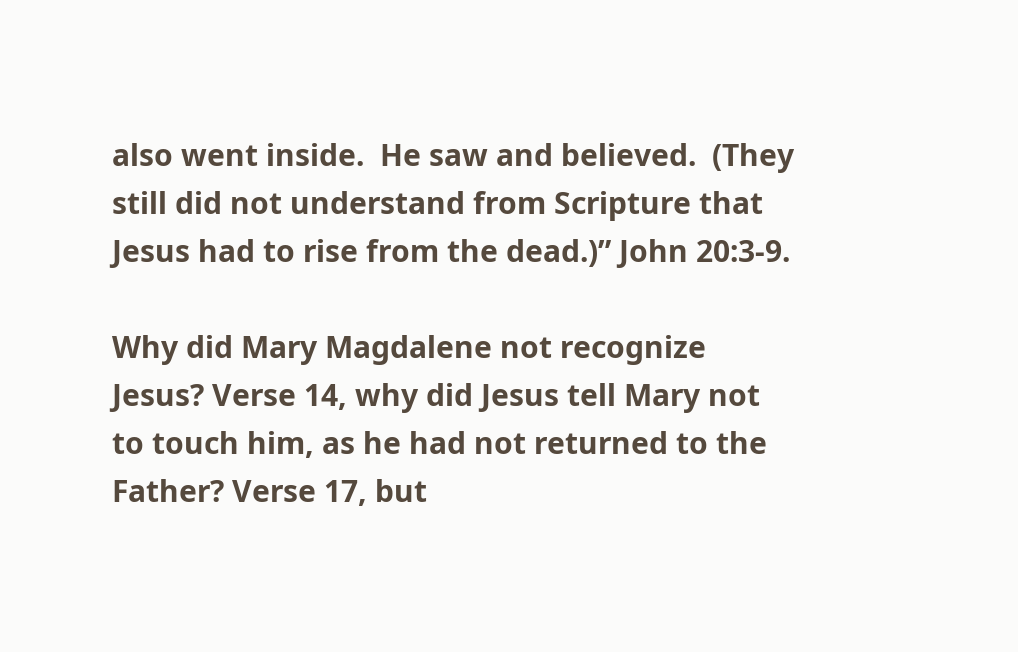also went inside.  He saw and believed.  (They still did not understand from Scripture that Jesus had to rise from the dead.)” John 20:3-9.

Why did Mary Magdalene not recognize Jesus? Verse 14, why did Jesus tell Mary not to touch him, as he had not returned to the Father? Verse 17, but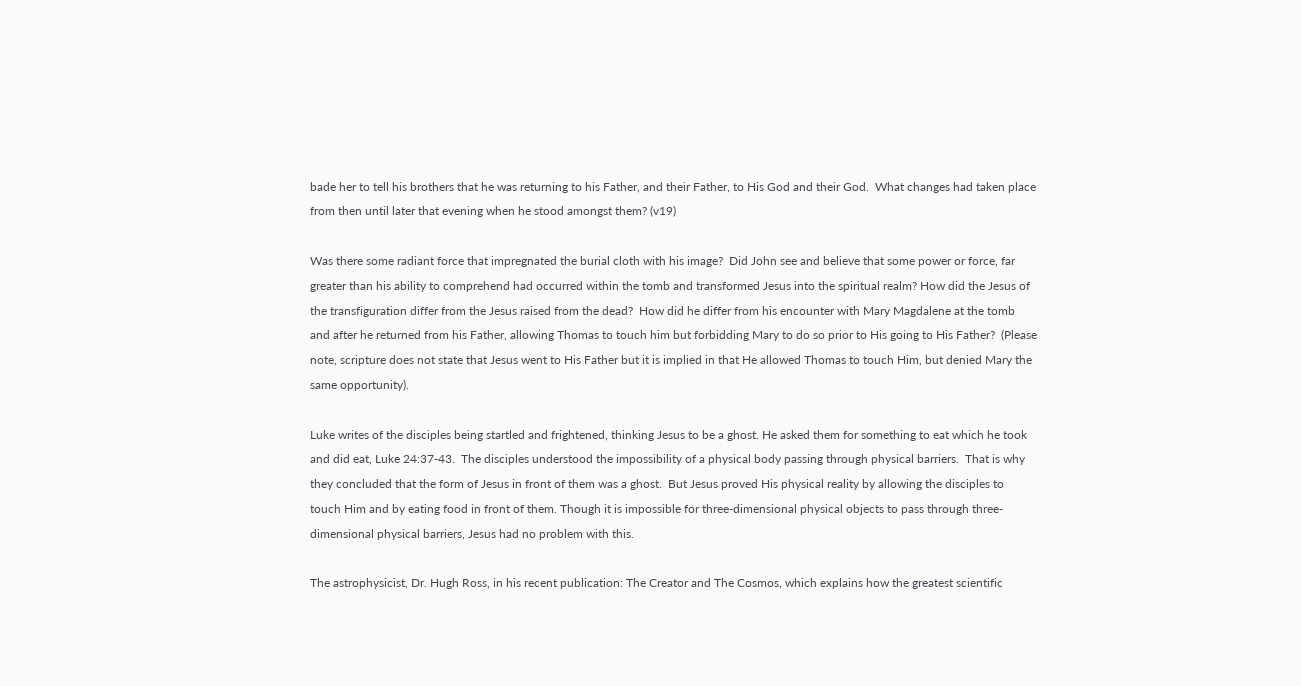bade her to tell his brothers that he was returning to his Father, and their Father, to His God and their God.  What changes had taken place from then until later that evening when he stood amongst them? (v19)

Was there some radiant force that impregnated the burial cloth with his image?  Did John see and believe that some power or force, far greater than his ability to comprehend had occurred within the tomb and transformed Jesus into the spiritual realm? How did the Jesus of the transfiguration differ from the Jesus raised from the dead?  How did he differ from his encounter with Mary Magdalene at the tomb and after he returned from his Father, allowing Thomas to touch him but forbidding Mary to do so prior to His going to His Father?  (Please note, scripture does not state that Jesus went to His Father but it is implied in that He allowed Thomas to touch Him, but denied Mary the same opportunity).

Luke writes of the disciples being startled and frightened, thinking Jesus to be a ghost. He asked them for something to eat which he took and did eat, Luke 24:37-43.  The disciples understood the impossibility of a physical body passing through physical barriers.  That is why they concluded that the form of Jesus in front of them was a ghost.  But Jesus proved His physical reality by allowing the disciples to touch Him and by eating food in front of them. Though it is impossible for three-dimensional physical objects to pass through three-dimensional physical barriers, Jesus had no problem with this.

The astrophysicist, Dr. Hugh Ross, in his recent publication: The Creator and The Cosmos, which explains how the greatest scientific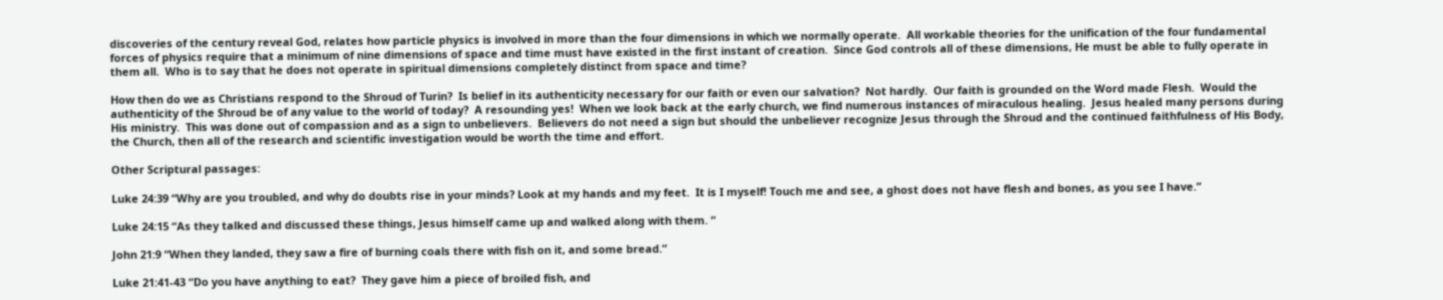discoveries of the century reveal God, relates how particle physics is involved in more than the four dimensions in which we normally operate.  All workable theories for the unification of the four fundamental forces of physics require that a minimum of nine dimensions of space and time must have existed in the first instant of creation.  Since God controls all of these dimensions, He must be able to fully operate in them all.  Who is to say that he does not operate in spiritual dimensions completely distinct from space and time?

How then do we as Christians respond to the Shroud of Turin?  Is belief in its authenticity necessary for our faith or even our salvation?  Not hardly.  Our faith is grounded on the Word made Flesh.  Would the authenticity of the Shroud be of any value to the world of today?  A resounding yes!  When we look back at the early church, we find numerous instances of miraculous healing.  Jesus healed many persons during His ministry.  This was done out of compassion and as a sign to unbelievers.  Believers do not need a sign but should the unbeliever recognize Jesus through the Shroud and the continued faithfulness of His Body, the Church, then all of the research and scientific investigation would be worth the time and effort.

Other Scriptural passages:

Luke 24:39 “Why are you troubled, and why do doubts rise in your minds? Look at my hands and my feet.  It is I myself! Touch me and see, a ghost does not have flesh and bones, as you see I have.”

Luke 24:15 “As they talked and discussed these things, Jesus himself came up and walked along with them. “

John 21:9 “When they landed, they saw a fire of burning coals there with fish on it, and some bread.”

Luke 21:41-43 “Do you have anything to eat?  They gave him a piece of broiled fish, and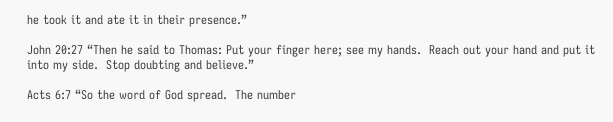he took it and ate it in their presence.”

John 20:27 “Then he said to Thomas: Put your finger here; see my hands.  Reach out your hand and put it into my side.  Stop doubting and believe.”

Acts 6:7 “So the word of God spread.  The number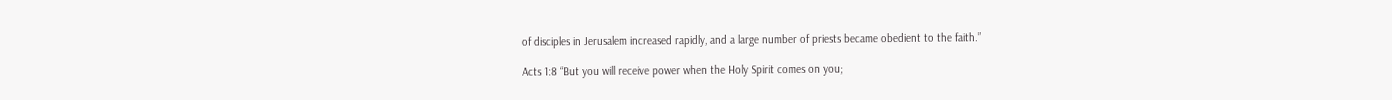of disciples in Jerusalem increased rapidly, and a large number of priests became obedient to the faith.”

Acts 1:8 “But you will receive power when the Holy Spirit comes on you;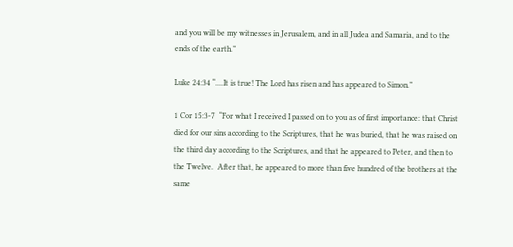and you will be my witnesses in Jerusalem, and in all Judea and Samaria, and to the ends of the earth.”

Luke 24:34 “....It is true! The Lord has risen and has appeared to Simon.”

1 Cor 15:3-7  “For what I received I passed on to you as of first importance: that Christ died for our sins according to the Scriptures, that he was buried, that he was raised on the third day according to the Scriptures, and that he appeared to Peter, and then to the Twelve.  After that, he appeared to more than five hundred of the brothers at the same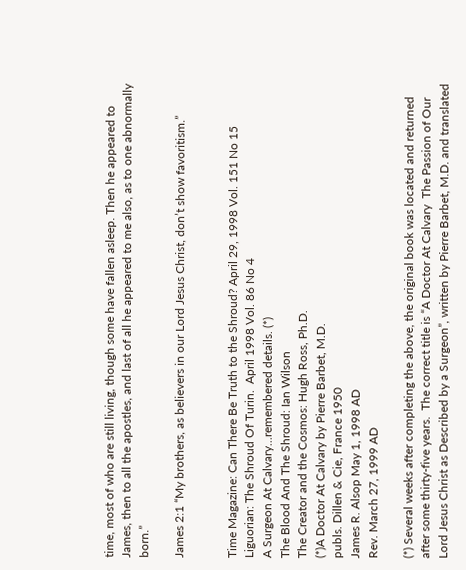time, most of who are still living, though some have fallen asleep. Then he appeared to James, then to all the apostles, and last of all he appeared to me also, as to one abnormally born.”

James 2:1 “My brothers, as believers in our Lord Jesus Christ, don’t show favoritism.”


Time Magazine: Can There Be Truth to the Shroud? April 29, 1998 Vol. 151 No 15
Liguorian: The Shroud Of Turin.  April 1998 Vol. 86 No 4
A Surgeon At Calvary...remembered details. (*)
The Blood And The Shroud: Ian Wilson
The Creator and the Cosmos: Hugh Ross, Ph.D.
(*)A Doctor At Calvary by Pierre Barbet, M.D.
publs. Dillen & Cie, France 1950
James R. Alsop May 1, 1998 AD
Rev. March 27, 1999 AD

(*) Several weeks after completing the above, the original book was located and returned after some thirty-five years.  The correct title is “A Doctor At Calvary  The Passion of Our Lord Jesus Christ as Described by a Surgeon”, written by Pierre Barbet, M.D. and translated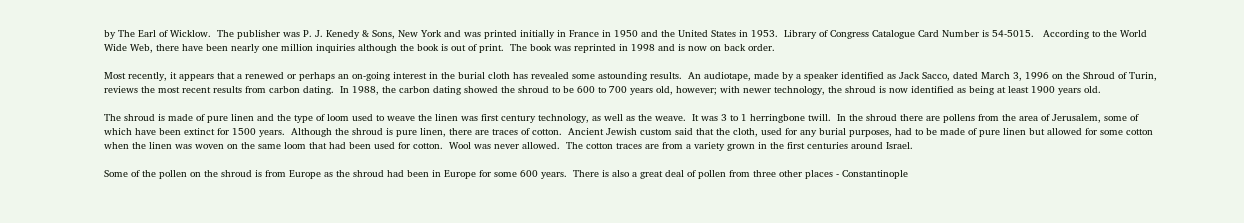by The Earl of Wicklow.  The publisher was P. J. Kenedy & Sons, New York and was printed initially in France in 1950 and the United States in 1953.  Library of Congress Catalogue Card Number is 54-5015.   According to the World Wide Web, there have been nearly one million inquiries although the book is out of print.  The book was reprinted in 1998 and is now on back order.

Most recently, it appears that a renewed or perhaps an on-going interest in the burial cloth has revealed some astounding results.  An audiotape, made by a speaker identified as Jack Sacco, dated March 3, 1996 on the Shroud of Turin, reviews the most recent results from carbon dating.  In 1988, the carbon dating showed the shroud to be 600 to 700 years old, however; with newer technology, the shroud is now identified as being at least 1900 years old.

The shroud is made of pure linen and the type of loom used to weave the linen was first century technology, as well as the weave.  It was 3 to 1 herringbone twill.  In the shroud there are pollens from the area of Jerusalem, some of which have been extinct for 1500 years.  Although the shroud is pure linen, there are traces of cotton.  Ancient Jewish custom said that the cloth, used for any burial purposes, had to be made of pure linen but allowed for some cotton when the linen was woven on the same loom that had been used for cotton.  Wool was never allowed.  The cotton traces are from a variety grown in the first centuries around Israel.

Some of the pollen on the shroud is from Europe as the shroud had been in Europe for some 600 years.  There is also a great deal of pollen from three other places - Constantinople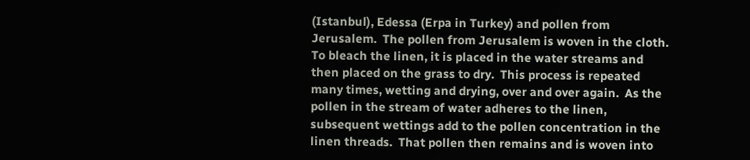(Istanbul), Edessa (Erpa in Turkey) and pollen from Jerusalem.  The pollen from Jerusalem is woven in the cloth.  To bleach the linen, it is placed in the water streams and then placed on the grass to dry.  This process is repeated many times, wetting and drying, over and over again.  As the pollen in the stream of water adheres to the linen, subsequent wettings add to the pollen concentration in the linen threads.  That pollen then remains and is woven into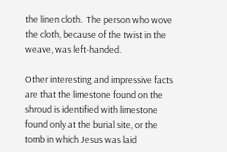the linen cloth.  The person who wove the cloth, because of the twist in the weave, was left-handed.

Other interesting and impressive facts are that the limestone found on the shroud is identified with limestone found only at the burial site, or the tomb in which Jesus was laid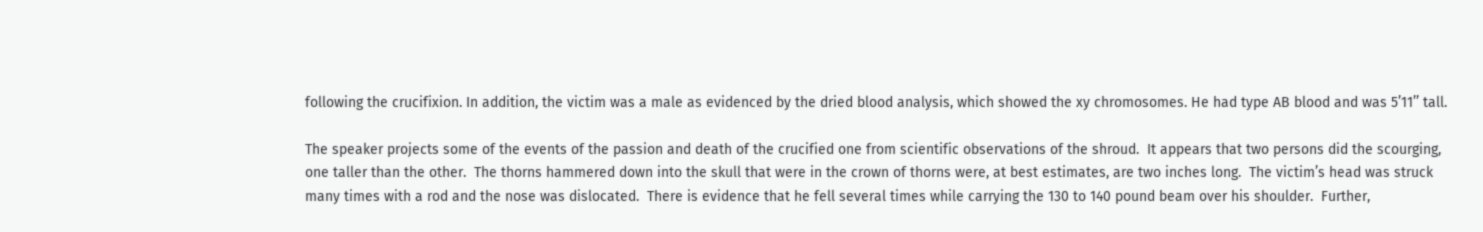following the crucifixion. In addition, the victim was a male as evidenced by the dried blood analysis, which showed the xy chromosomes. He had type AB blood and was 5’11’’ tall.

The speaker projects some of the events of the passion and death of the crucified one from scientific observations of the shroud.  It appears that two persons did the scourging, one taller than the other.  The thorns hammered down into the skull that were in the crown of thorns were, at best estimates, are two inches long.  The victim’s head was struck many times with a rod and the nose was dislocated.  There is evidence that he fell several times while carrying the 130 to 140 pound beam over his shoulder.  Further,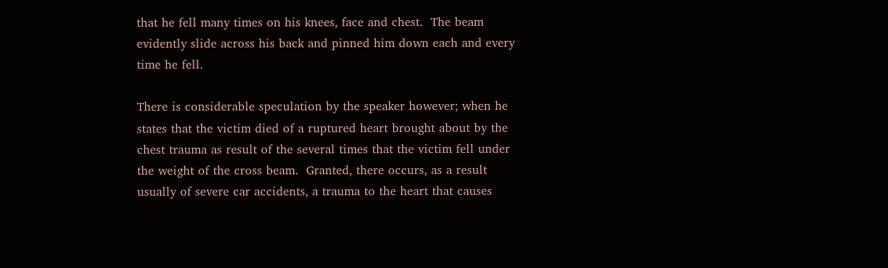that he fell many times on his knees, face and chest.  The beam evidently slide across his back and pinned him down each and every time he fell.

There is considerable speculation by the speaker however; when he states that the victim died of a ruptured heart brought about by the chest trauma as result of the several times that the victim fell under the weight of the cross beam.  Granted, there occurs, as a result usually of severe car accidents, a trauma to the heart that causes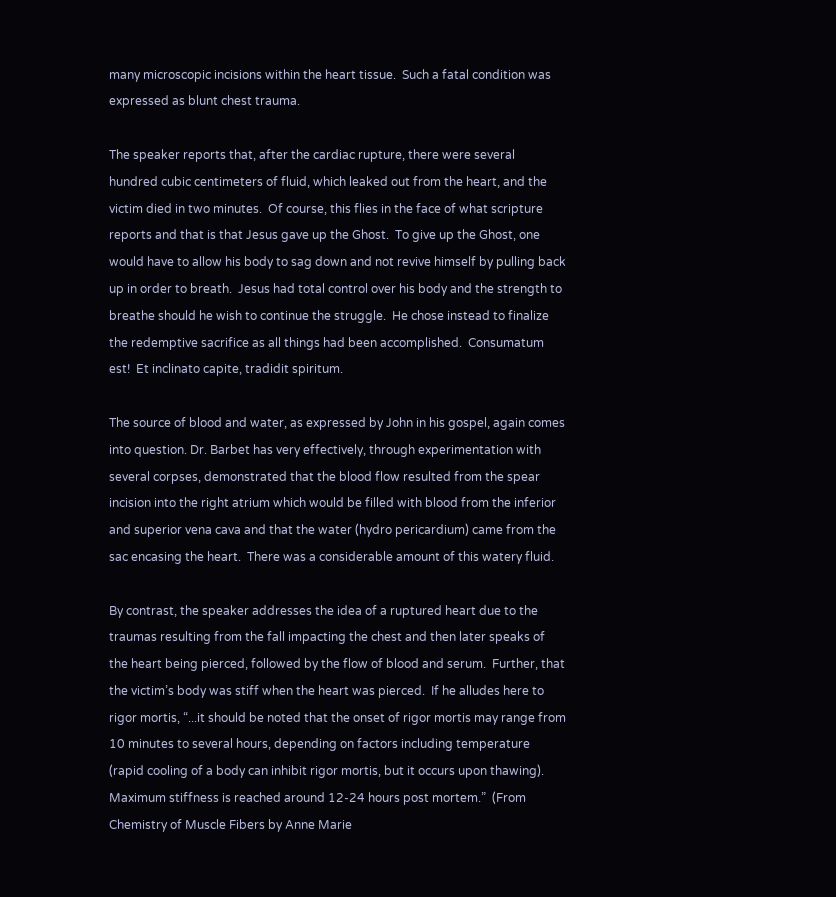many microscopic incisions within the heart tissue.  Such a fatal condition was expressed as blunt chest trauma.

The speaker reports that, after the cardiac rupture, there were several hundred cubic centimeters of fluid, which leaked out from the heart, and the victim died in two minutes.  Of course, this flies in the face of what scripture reports and that is that Jesus gave up the Ghost.  To give up the Ghost, one would have to allow his body to sag down and not revive himself by pulling back up in order to breath.  Jesus had total control over his body and the strength to breathe should he wish to continue the struggle.  He chose instead to finalize the redemptive sacrifice as all things had been accomplished.  Consumatum est!  Et inclinato capite, tradidit spiritum.

The source of blood and water, as expressed by John in his gospel, again comes into question. Dr. Barbet has very effectively, through experimentation with several corpses, demonstrated that the blood flow resulted from the spear incision into the right atrium which would be filled with blood from the inferior and superior vena cava and that the water (hydro pericardium) came from the sac encasing the heart.  There was a considerable amount of this watery fluid.

By contrast, the speaker addresses the idea of a ruptured heart due to the traumas resulting from the fall impacting the chest and then later speaks of the heart being pierced, followed by the flow of blood and serum.  Further, that the victim’s body was stiff when the heart was pierced.  If he alludes here to rigor mortis, “...it should be noted that the onset of rigor mortis may range from 10 minutes to several hours, depending on factors including temperature (rapid cooling of a body can inhibit rigor mortis, but it occurs upon thawing).  Maximum stiffness is reached around 12-24 hours post mortem.”  (From Chemistry of Muscle Fibers by Anne Marie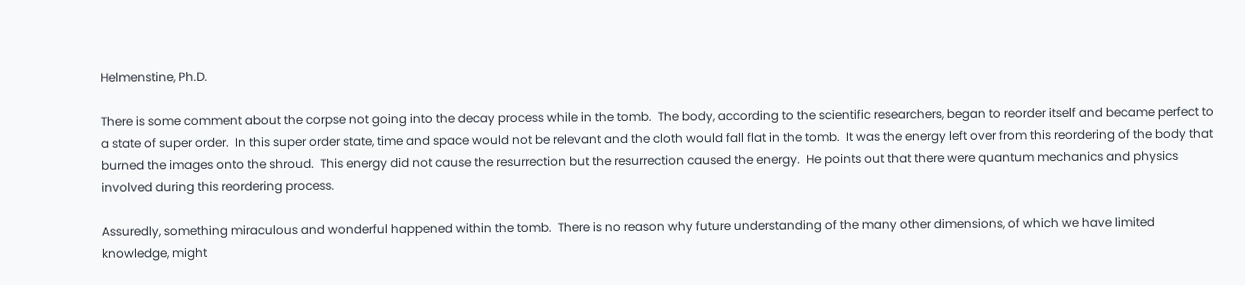Helmenstine, Ph.D.

There is some comment about the corpse not going into the decay process while in the tomb.  The body, according to the scientific researchers, began to reorder itself and became perfect to a state of super order.  In this super order state, time and space would not be relevant and the cloth would fall flat in the tomb.  It was the energy left over from this reordering of the body that burned the images onto the shroud.  This energy did not cause the resurrection but the resurrection caused the energy.  He points out that there were quantum mechanics and physics involved during this reordering process.

Assuredly, something miraculous and wonderful happened within the tomb.  There is no reason why future understanding of the many other dimensions, of which we have limited knowledge, might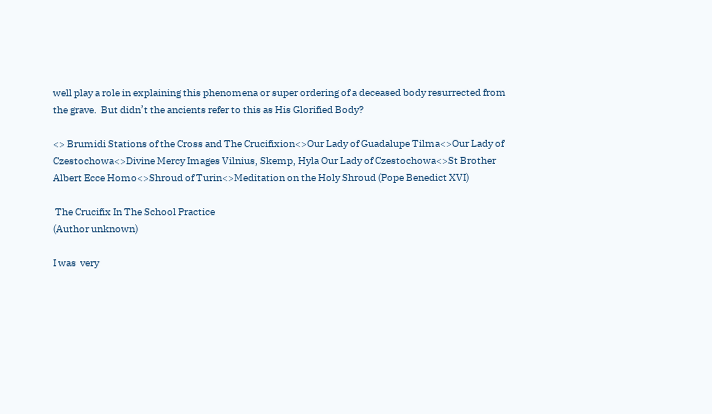well play a role in explaining this phenomena or super ordering of a deceased body resurrected from the grave.  But didn’t the ancients refer to this as His Glorified Body?

<> Brumidi Stations of the Cross and The Crucifixion<>Our Lady of Guadalupe Tilma<>Our Lady of Czestochowa<>Divine Mercy Images Vilnius, Skemp, Hyla Our Lady of Czestochowa<>St Brother Albert Ecce Homo<>Shroud of Turin<>Meditation on the Holy Shroud (Pope Benedict XVI)

 The Crucifix In The School Practice
(Author unknown)

I was  very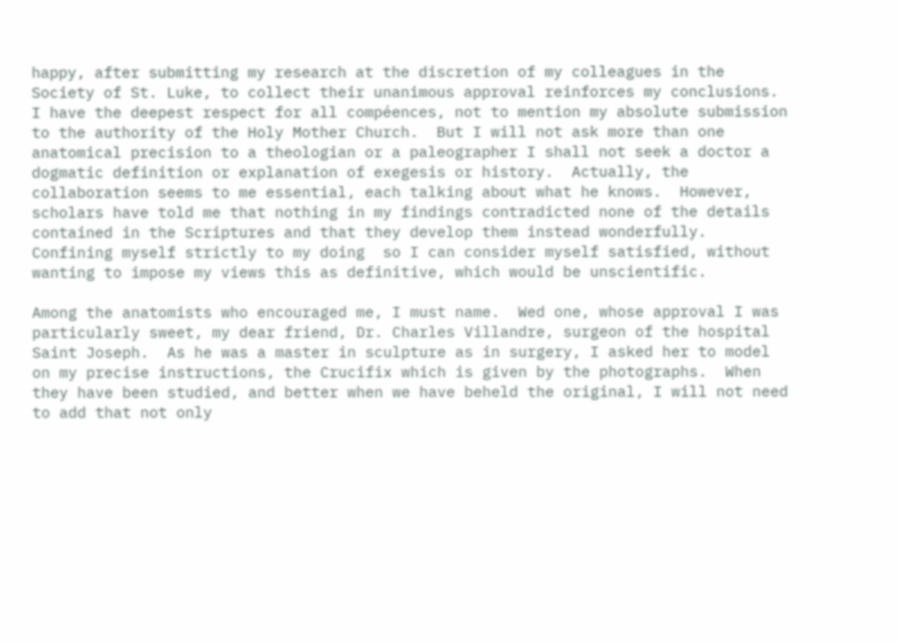happy, after submitting my research at the discretion of my colleagues in the Society of St. Luke, to collect their unanimous approval reinforces my conclusions.  I have the deepest respect for all compéences, not to mention my absolute submission to the authority of the Holy Mother Church.  But I will not ask more than one anatomical precision to a theologian or a paleographer I shall not seek a doctor a dogmatic definition or explanation of exegesis or history.  Actually, the collaboration seems to me essential, each talking about what he knows.  However, scholars have told me that nothing in my findings contradicted none of the details contained in the Scriptures and that they develop them instead wonderfully.  Confining myself strictly to my doing  so I can consider myself satisfied, without wanting to impose my views this as definitive, which would be unscientific.

Among the anatomists who encouraged me, I must name.  Wed one, whose approval I was particularly sweet, my dear friend, Dr. Charles Villandre, surgeon of the hospital Saint Joseph.  As he was a master in sculpture as in surgery, I asked her to model on my precise instructions, the Crucifix which is given by the photographs.  When they have been studied, and better when we have beheld the original, I will not need to add that not only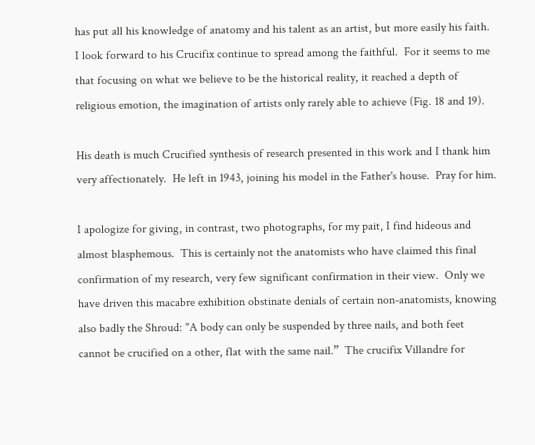has put all his knowledge of anatomy and his talent as an artist, but more easily his faith.  I look forward to his Crucifix continue to spread among the faithful.  For it seems to me that focusing on what we believe to be the historical reality, it reached a depth of religious emotion, the imagination of artists only rarely able to achieve (Fig. 18 and 19).

His death is much Crucified synthesis of research presented in this work and I thank him very affectionately.  He left in 1943, joining his model in the Father's house.  Pray for him.

I apologize for giving, in contrast, two photographs, for my pait, I find hideous and almost blasphemous.  This is certainly not the anatomists who have claimed this final confirmation of my research, very few significant confirmation in their view.  Only we have driven this macabre exhibition obstinate denials of certain non-anatomists, knowing also badly the Shroud: "A body can only be suspended by three nails, and both feet cannot be crucified on a other, flat with the same nail.”  The crucifix Villandre for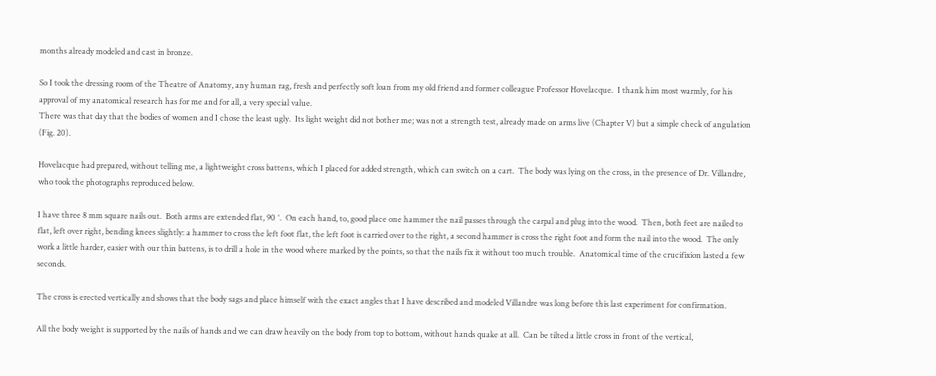months already modeled and cast in bronze.

So I took the dressing room of the Theatre of Anatomy, any human rag, fresh and perfectly soft loan from my old friend and former colleague Professor Hovelacque.  I thank him most warmly, for his approval of my anatomical research has for me and for all, a very special value.
There was that day that the bodies of women and I chose the least ugly.  Its light weight did not bother me; was not a strength test, already made on arms live (Chapter V) but a simple check of angulation (Fig. 20).

Hovelacque had prepared, without telling me, a lightweight cross battens, which I placed for added strength, which can switch on a cart.  The body was lying on the cross, in the presence of Dr. Villandre, who took the photographs reproduced below.

I have three 8 mm square nails out.  Both arms are extended flat, 90 °.  On each hand, to, good place one hammer the nail passes through the carpal and plug into the wood.  Then, both feet are nailed to flat, left over right, bending knees slightly: a hammer to cross the left foot flat, the left foot is carried over to the right, a second hammer is cross the right foot and form the nail into the wood.  The only work a little harder, easier with our thin battens, is to drill a hole in the wood where marked by the points, so that the nails fix it without too much trouble.  Anatomical time of the crucifixion lasted a few seconds.

The cross is erected vertically and shows that the body sags and place himself with the exact angles that I have described and modeled Villandre was long before this last experiment for confirmation.

All the body weight is supported by the nails of hands and we can draw heavily on the body from top to bottom, without hands quake at all.  Can be tilted a little cross in front of the vertical,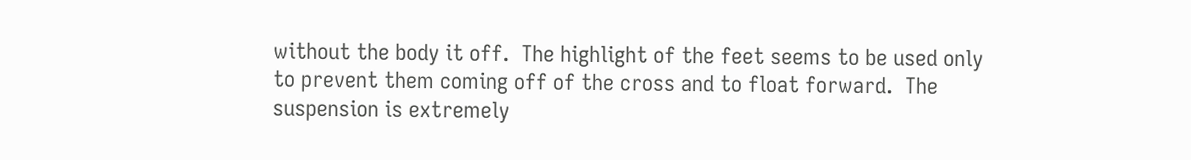without the body it off.  The highlight of the feet seems to be used only to prevent them coming off of the cross and to float forward.  The suspension is extremely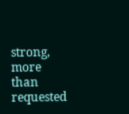strong, more than requested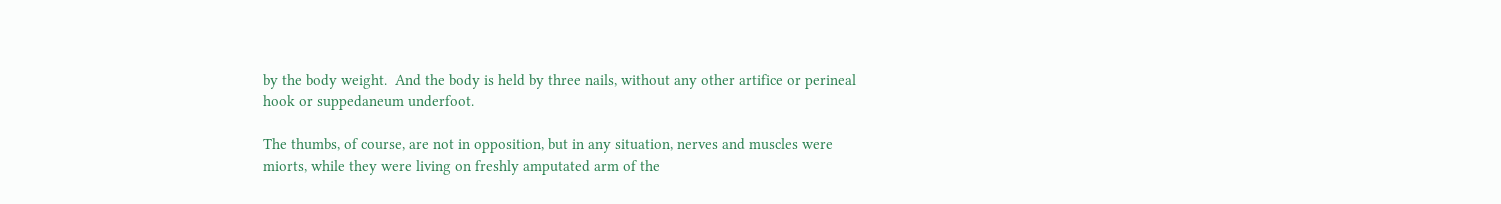by the body weight.  And the body is held by three nails, without any other artifice or perineal hook or suppedaneum underfoot.

The thumbs, of course, are not in opposition, but in any situation, nerves and muscles were miorts, while they were living on freshly amputated arm of the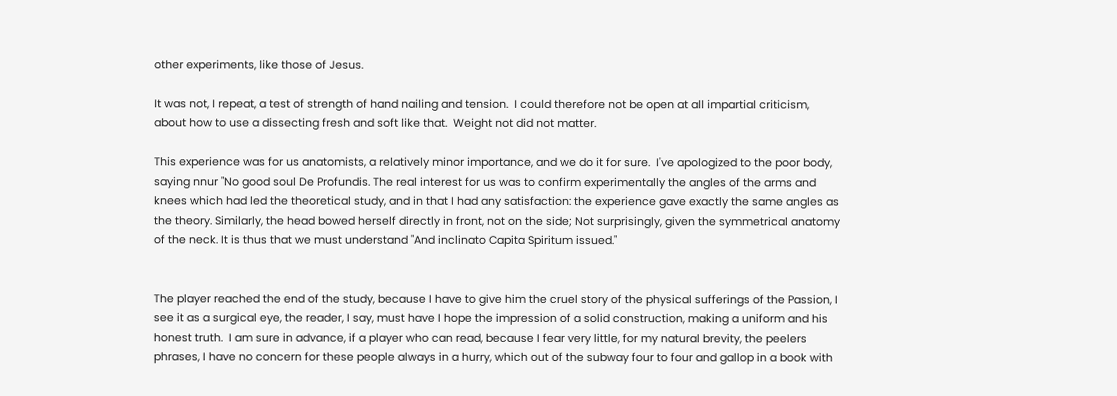other experiments, like those of Jesus.

It was not, I repeat, a test of strength of hand nailing and tension.  I could therefore not be open at all impartial criticism, about how to use a dissecting fresh and soft like that.  Weight not did not matter.

This experience was for us anatomists, a relatively minor importance, and we do it for sure.  I've apologized to the poor body, saying nnur "No good soul De Profundis. The real interest for us was to confirm experimentally the angles of the arms and knees which had led the theoretical study, and in that I had any satisfaction: the experience gave exactly the same angles as the theory. Similarly, the head bowed herself directly in front, not on the side; Not surprisingly, given the symmetrical anatomy of the neck. It is thus that we must understand "And inclinato Capita Spiritum issued."


The player reached the end of the study, because I have to give him the cruel story of the physical sufferings of the Passion, I see it as a surgical eye, the reader, I say, must have I hope the impression of a solid construction, making a uniform and his honest truth.  I am sure in advance, if a player who can read, because I fear very little, for my natural brevity, the peelers phrases, I have no concern for these people always in a hurry, which out of the subway four to four and gallop in a book with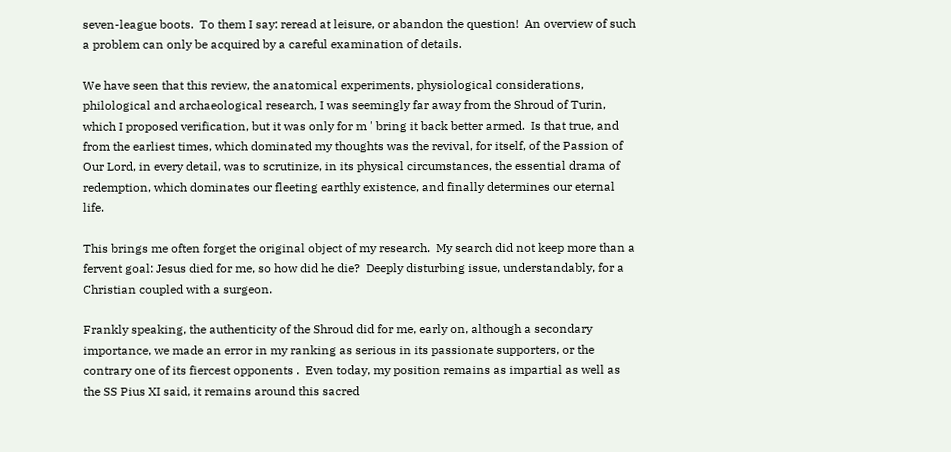seven-league boots.  To them I say: reread at leisure, or abandon the question!  An overview of such a problem can only be acquired by a careful examination of details.

We have seen that this review, the anatomical experiments, physiological considerations, philological and archaeological research, I was seemingly far away from the Shroud of Turin, which I proposed verification, but it was only for m ' bring it back better armed.  Is that true, and from the earliest times, which dominated my thoughts was the revival, for itself, of the Passion of Our Lord, in every detail, was to scrutinize, in its physical circumstances, the essential drama of redemption, which dominates our fleeting earthly existence, and finally determines our eternal life.

This brings me often forget the original object of my research.  My search did not keep more than a fervent goal: Jesus died for me, so how did he die?  Deeply disturbing issue, understandably, for a Christian coupled with a surgeon.

Frankly speaking, the authenticity of the Shroud did for me, early on, although a secondary importance, we made an error in my ranking as serious in its passionate supporters, or the contrary one of its fiercest opponents .  Even today, my position remains as impartial as well as the SS Pius XI said, it remains around this sacred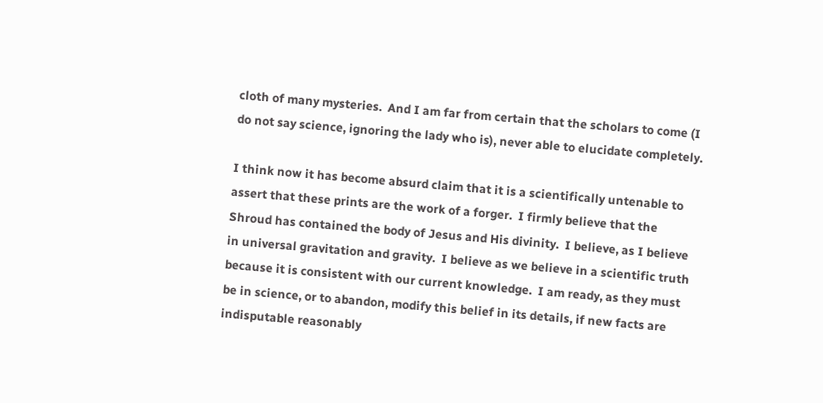cloth of many mysteries.  And I am far from certain that the scholars to come (I do not say science, ignoring the lady who is), never able to elucidate completely.

I think now it has become absurd claim that it is a scientifically untenable to assert that these prints are the work of a forger.  I firmly believe that the Shroud has contained the body of Jesus and His divinity.  I believe, as I believe in universal gravitation and gravity.  I believe as we believe in a scientific truth because it is consistent with our current knowledge.  I am ready, as they must be in science, or to abandon, modify this belief in its details, if new facts are indisputable reasonably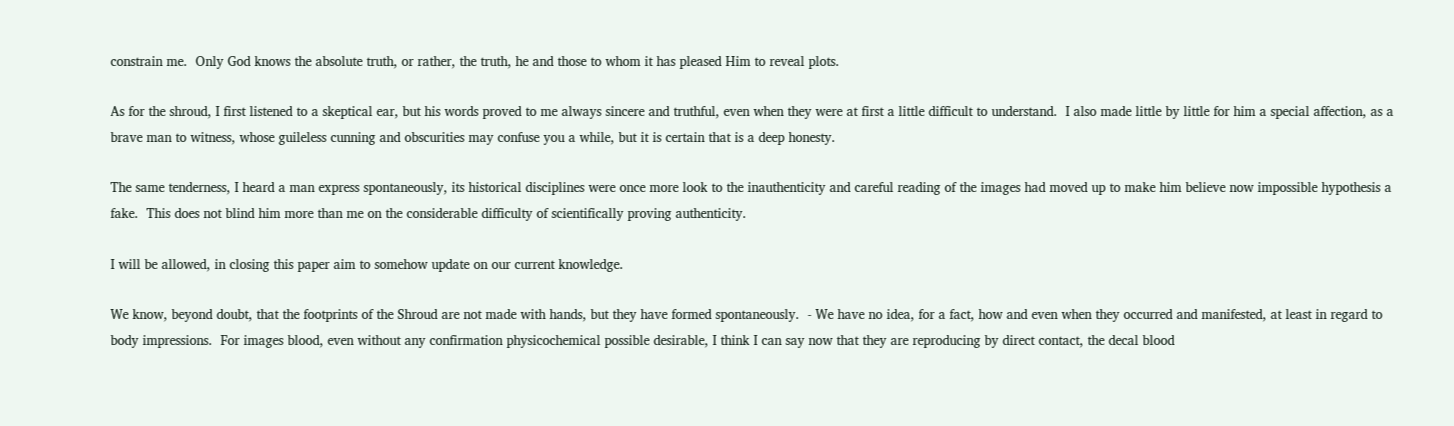constrain me.  Only God knows the absolute truth, or rather, the truth, he and those to whom it has pleased Him to reveal plots.

As for the shroud, I first listened to a skeptical ear, but his words proved to me always sincere and truthful, even when they were at first a little difficult to understand.  I also made little by little for him a special affection, as a brave man to witness, whose guileless cunning and obscurities may confuse you a while, but it is certain that is a deep honesty.

The same tenderness, I heard a man express spontaneously, its historical disciplines were once more look to the inauthenticity and careful reading of the images had moved up to make him believe now impossible hypothesis a fake.  This does not blind him more than me on the considerable difficulty of scientifically proving authenticity.

I will be allowed, in closing this paper aim to somehow update on our current knowledge.

We know, beyond doubt, that the footprints of the Shroud are not made with hands, but they have formed spontaneously.  - We have no idea, for a fact, how and even when they occurred and manifested, at least in regard to body impressions.  For images blood, even without any confirmation physicochemical possible desirable, I think I can say now that they are reproducing by direct contact, the decal blood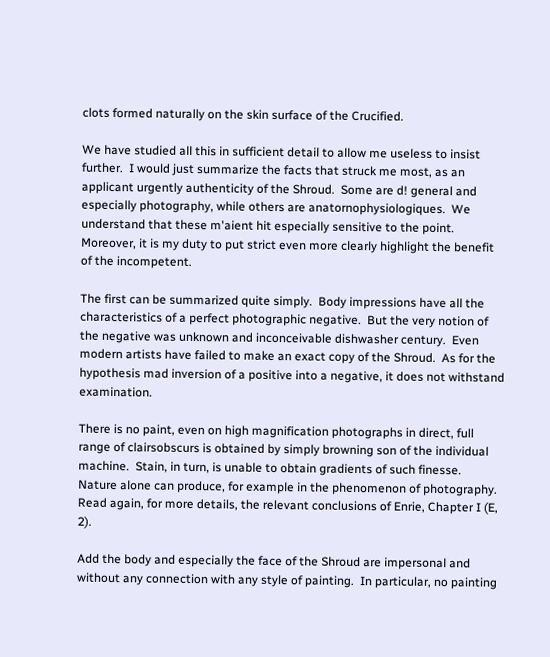clots formed naturally on the skin surface of the Crucified.

We have studied all this in sufficient detail to allow me useless to insist further.  I would just summarize the facts that struck me most, as an applicant urgently authenticity of the Shroud.  Some are d! general and especially photography, while others are anatornophysiologiques.  We understand that these m'aient hit especially sensitive to the point.  Moreover, it is my duty to put strict even more clearly highlight the benefit of the incompetent.

The first can be summarized quite simply.  Body impressions have all the characteristics of a perfect photographic negative.  But the very notion of the negative was unknown and inconceivable dishwasher century.  Even modern artists have failed to make an exact copy of the Shroud.  As for the hypothesis mad inversion of a positive into a negative, it does not withstand examination.

There is no paint, even on high magnification photographs in direct, full range of clairsobscurs is obtained by simply browning son of the individual machine.  Stain, in turn, is unable to obtain gradients of such finesse.  Nature alone can produce, for example in the phenomenon of photography.  Read again, for more details, the relevant conclusions of Enrie, Chapter I (E, 2).

Add the body and especially the face of the Shroud are impersonal and without any connection with any style of painting.  In particular, no painting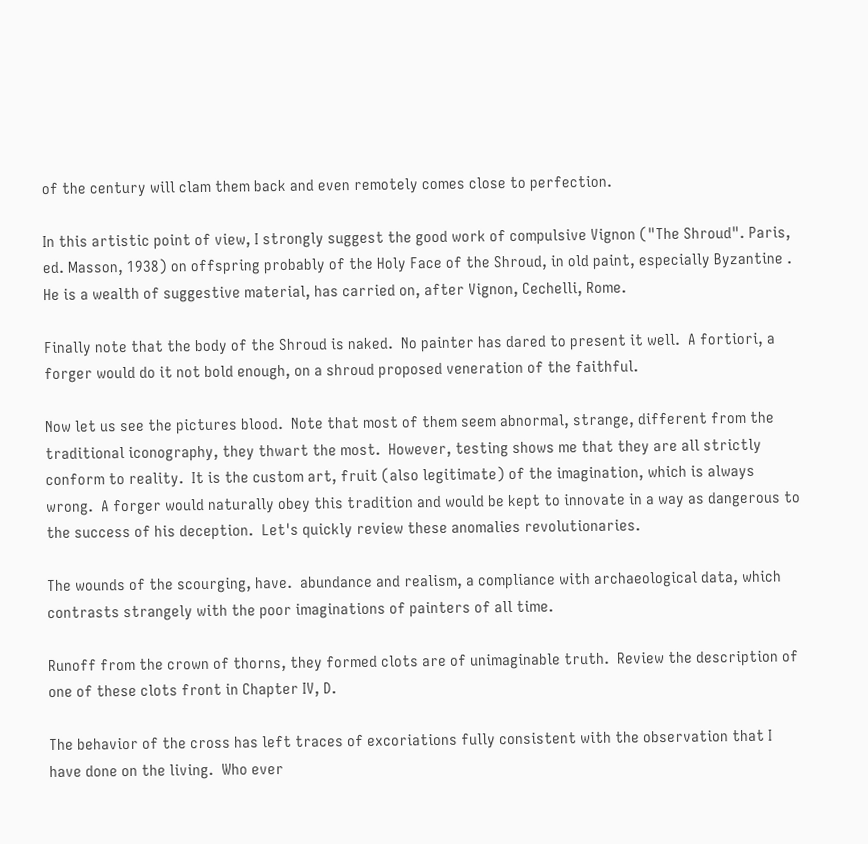of the century will clam them back and even remotely comes close to perfection.

In this artistic point of view, I strongly suggest the good work of compulsive Vignon ("The Shroud". Paris, ed. Masson, 1938) on offspring probably of the Holy Face of the Shroud, in old paint, especially Byzantine .  He is a wealth of suggestive material, has carried on, after Vignon, Cechelli, Rome.

Finally note that the body of the Shroud is naked.  No painter has dared to present it well.  A fortiori, a forger would do it not bold enough, on a shroud proposed veneration of the faithful.

Now let us see the pictures blood.  Note that most of them seem abnormal, strange, different from the traditional iconography, they thwart the most.  However, testing shows me that they are all strictly conform to reality.  It is the custom art, fruit (also legitimate) of the imagination, which is always wrong.  A forger would naturally obey this tradition and would be kept to innovate in a way as dangerous to the success of his deception.  Let's quickly review these anomalies revolutionaries.

The wounds of the scourging, have.  abundance and realism, a compliance with archaeological data, which contrasts strangely with the poor imaginations of painters of all time.

Runoff from the crown of thorns, they formed clots are of unimaginable truth.  Review the description of one of these clots front in Chapter IV, D.

The behavior of the cross has left traces of excoriations fully consistent with the observation that I have done on the living.  Who ever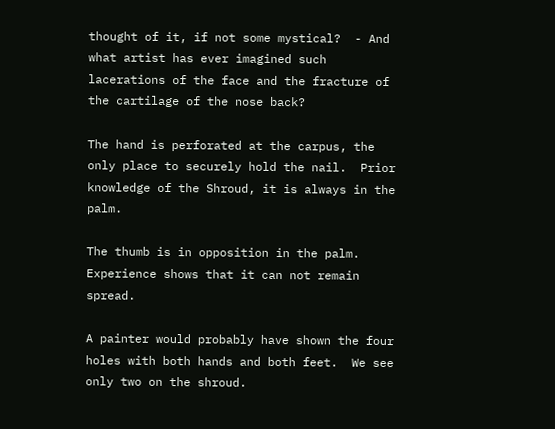thought of it, if not some mystical?  - And what artist has ever imagined such lacerations of the face and the fracture of the cartilage of the nose back?

The hand is perforated at the carpus, the only place to securely hold the nail.  Prior knowledge of the Shroud, it is always in the palm.

The thumb is in opposition in the palm.  Experience shows that it can not remain spread.

A painter would probably have shown the four holes with both hands and both feet.  We see only two on the shroud.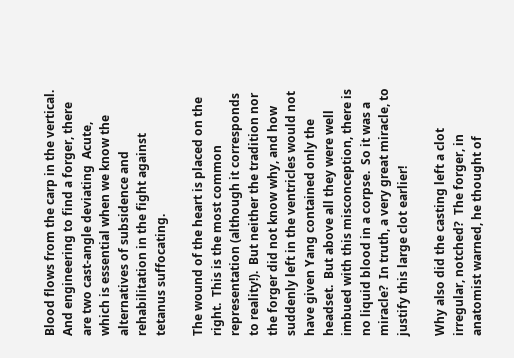Blood flows from the carp in the vertical.  And engineering to find a forger, there are two cast-angle deviating  Acute, which is essential when we know the alternatives of subsidence and rehabilitation in the fight against tetanus suffocating.

The wound of the heart is placed on the right.  This is the most common representation (although it corresponds to reality!).  But neither the tradition nor the forger did not know why, and how suddenly left in the ventricles would not have given Yang contained only the headset.  But above all they were well imbued with this misconception, there is no liquid blood in a corpse.  So it was a miracle?  In truth, a very great miracle, to justify this large clot earlier!

Why also did the casting left a clot irregular, notched?  The forger, in anatomist warned, he thought of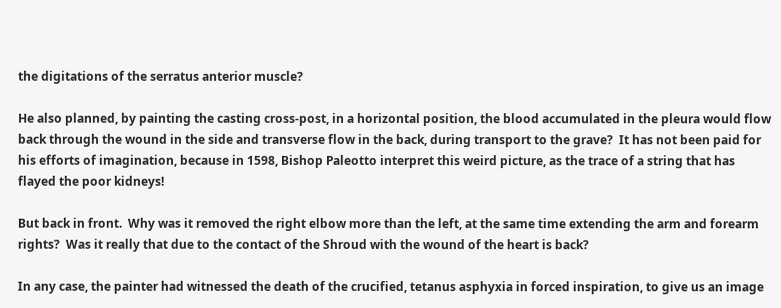the digitations of the serratus anterior muscle?

He also planned, by painting the casting cross-post, in a horizontal position, the blood accumulated in the pleura would flow back through the wound in the side and transverse flow in the back, during transport to the grave?  It has not been paid for his efforts of imagination, because in 1598, Bishop Paleotto interpret this weird picture, as the trace of a string that has flayed the poor kidneys!

But back in front.  Why was it removed the right elbow more than the left, at the same time extending the arm and forearm rights?  Was it really that due to the contact of the Shroud with the wound of the heart is back?

In any case, the painter had witnessed the death of the crucified, tetanus asphyxia in forced inspiration, to give us an image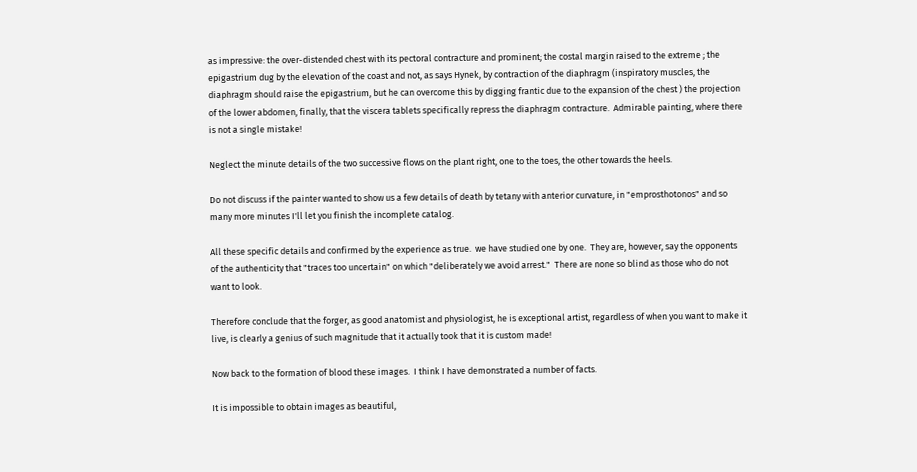as impressive: the over-distended chest with its pectoral contracture and prominent; the costal margin raised to the extreme ; the epigastrium dug by the elevation of the coast and not, as says Hynek, by contraction of the diaphragm (inspiratory muscles, the diaphragm should raise the epigastrium, but he can overcome this by digging frantic due to the expansion of the chest ) the projection of the lower abdomen, finally, that the viscera tablets specifically repress the diaphragm contracture.  Admirable painting, where there is not a single mistake!

Neglect the minute details of the two successive flows on the plant right, one to the toes, the other towards the heels.

Do not discuss if the painter wanted to show us a few details of death by tetany with anterior curvature, in "emprosthotonos" and so many more minutes I'll let you finish the incomplete catalog.

All these specific details and confirmed by the experience as true.  we have studied one by one.  They are, however, say the opponents of the authenticity that "traces too uncertain" on which "deliberately we avoid arrest."  There are none so blind as those who do not want to look.

Therefore conclude that the forger, as good anatomist and physiologist, he is exceptional artist, regardless of when you want to make it live, is clearly a genius of such magnitude that it actually took that it is custom made!

Now back to the formation of blood these images.  I think I have demonstrated a number of facts.

It is impossible to obtain images as beautiful,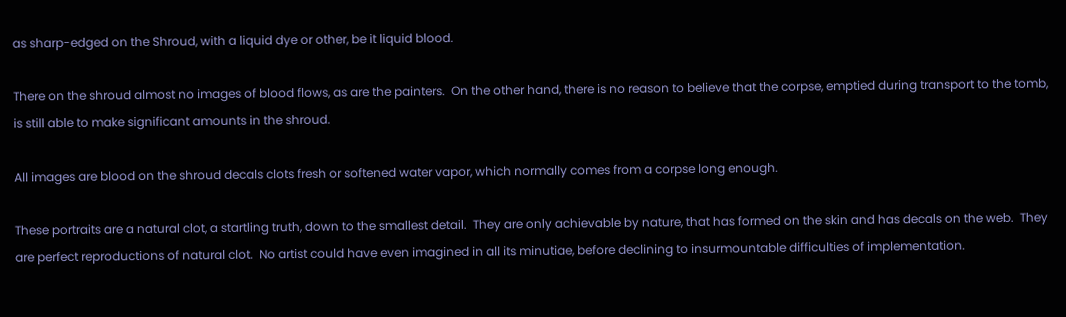as sharp-edged on the Shroud, with a liquid dye or other, be it liquid blood.

There on the shroud almost no images of blood flows, as are the painters.  On the other hand, there is no reason to believe that the corpse, emptied during transport to the tomb, is still able to make significant amounts in the shroud.

All images are blood on the shroud decals clots fresh or softened water vapor, which normally comes from a corpse long enough.

These portraits are a natural clot, a startling truth, down to the smallest detail.  They are only achievable by nature, that has formed on the skin and has decals on the web.  They are perfect reproductions of natural clot.  No artist could have even imagined in all its minutiae, before declining to insurmountable difficulties of implementation.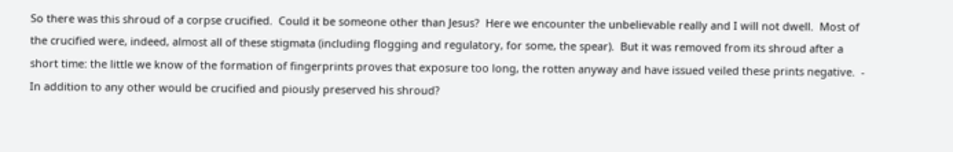So there was this shroud of a corpse crucified.  Could it be someone other than Jesus?  Here we encounter the unbelievable really and I will not dwell.  Most of the crucified were, indeed, almost all of these stigmata (including flogging and regulatory, for some, the spear).  But it was removed from its shroud after a short time: the little we know of the formation of fingerprints proves that exposure too long, the rotten anyway and have issued veiled these prints negative.  - In addition to any other would be crucified and piously preserved his shroud?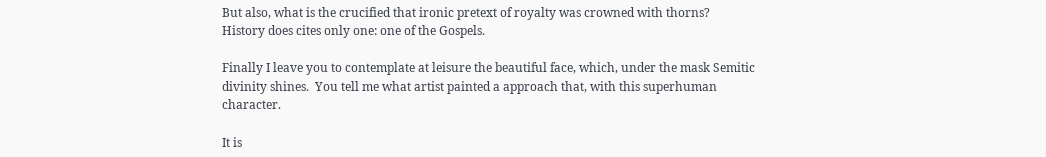But also, what is the crucified that ironic pretext of royalty was crowned with thorns?  History does cites only one: one of the Gospels.

Finally I leave you to contemplate at leisure the beautiful face, which, under the mask Semitic divinity shines.  You tell me what artist painted a approach that, with this superhuman character.

It is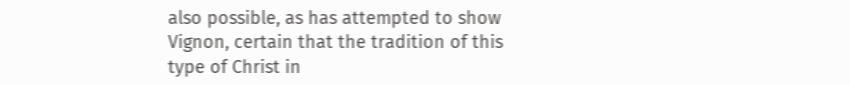also possible, as has attempted to show Vignon, certain that the tradition of this type of Christ in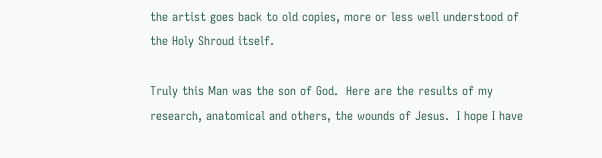the artist goes back to old copies, more or less well understood of the Holy Shroud itself.

Truly this Man was the son of God.  Here are the results of my research, anatomical and others, the wounds of Jesus.  I hope I have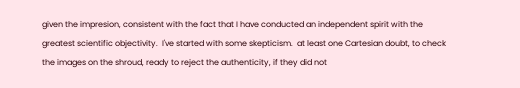given the impresion, consistent with the fact that I have conducted an independent spirit with the greatest scientific objectivity.  I've started with some skepticism.  at least one Cartesian doubt, to check the images on the shroud, ready to reject the authenticity, if they did not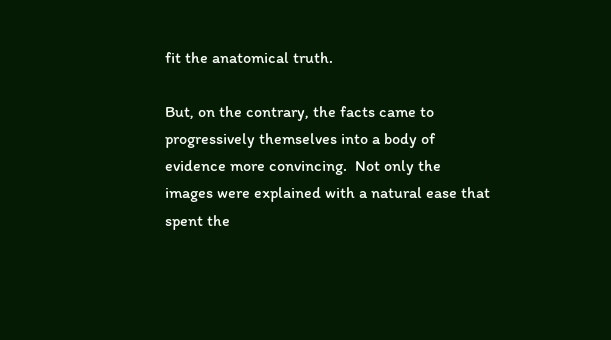fit the anatomical truth.

But, on the contrary, the facts came to progressively themselves into a body of evidence more convincing.  Not only the images were explained with a natural ease that spent the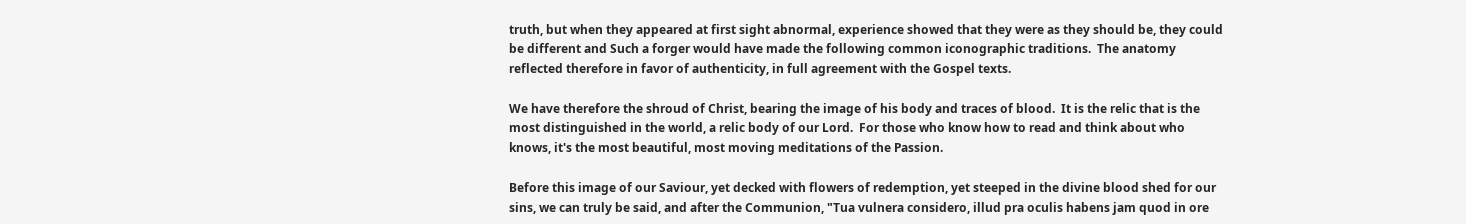truth, but when they appeared at first sight abnormal, experience showed that they were as they should be, they could be different and Such a forger would have made the following common iconographic traditions.  The anatomy reflected therefore in favor of authenticity, in full agreement with the Gospel texts.

We have therefore the shroud of Christ, bearing the image of his body and traces of blood.  It is the relic that is the most distinguished in the world, a relic body of our Lord.  For those who know how to read and think about who knows, it's the most beautiful, most moving meditations of the Passion.

Before this image of our Saviour, yet decked with flowers of redemption, yet steeped in the divine blood shed for our sins, we can truly be said, and after the Communion, "Tua vulnera considero, illud pra oculis habens jam quod in ore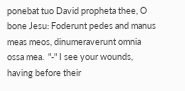ponebat tuo David propheta thee, O bone Jesu: Foderunt pedes and manus meas meos, dinumeraverunt omnia ossa mea.  "-" I see your wounds, having before their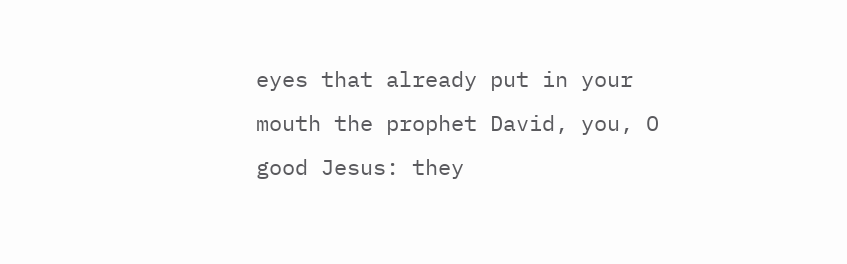eyes that already put in your mouth the prophet David, you, O good Jesus: they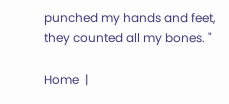punched my hands and feet, they counted all my bones. "

Home  |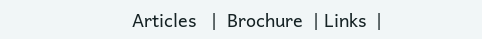Articles   |  Brochure  | Links  |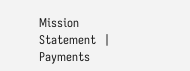Mission Statement  |  Payments